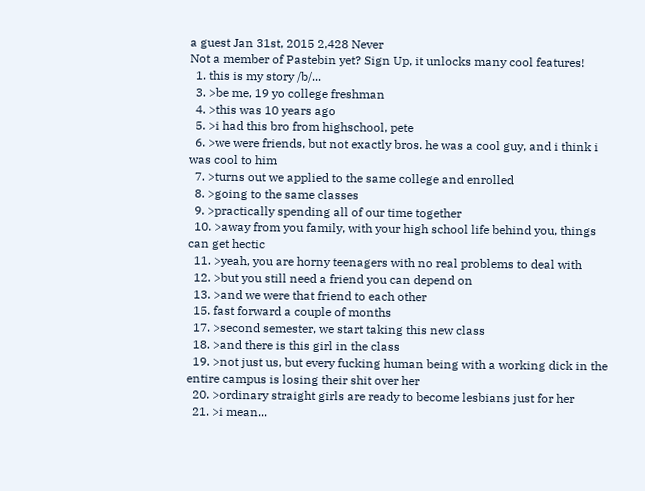a guest Jan 31st, 2015 2,428 Never
Not a member of Pastebin yet? Sign Up, it unlocks many cool features!
  1. this is my story /b/...
  3. >be me, 19 yo college freshman
  4. >this was 10 years ago
  5. >i had this bro from highschool, pete
  6. >we were friends, but not exactly bros. he was a cool guy, and i think i was cool to him
  7. >turns out we applied to the same college and enrolled
  8. >going to the same classes
  9. >practically spending all of our time together
  10. >away from you family, with your high school life behind you, things can get hectic
  11. >yeah, you are horny teenagers with no real problems to deal with
  12. >but you still need a friend you can depend on
  13. >and we were that friend to each other
  15. fast forward a couple of months
  17. >second semester, we start taking this new class
  18. >and there is this girl in the class
  19. >not just us, but every fucking human being with a working dick in the entire campus is losing their shit over her
  20. >ordinary straight girls are ready to become lesbians just for her
  21. >i mean...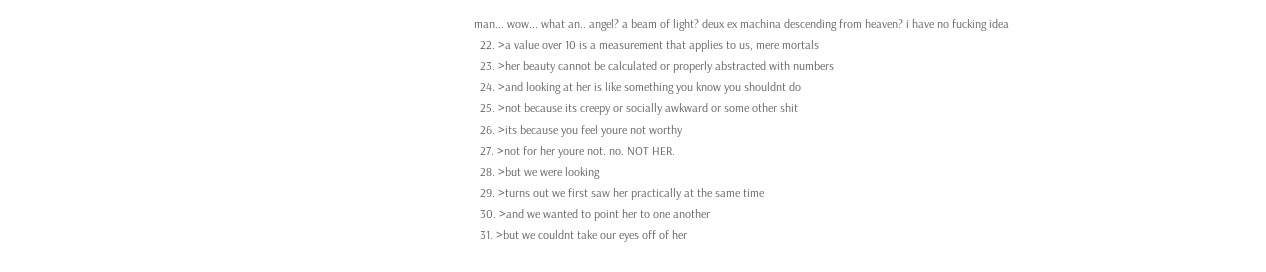man... wow... what an.. angel? a beam of light? deux ex machina descending from heaven? i have no fucking idea
  22. >a value over 10 is a measurement that applies to us, mere mortals
  23. >her beauty cannot be calculated or properly abstracted with numbers
  24. >and looking at her is like something you know you shouldnt do
  25. >not because its creepy or socially awkward or some other shit
  26. >its because you feel youre not worthy
  27. >not for her youre not. no. NOT HER.
  28. >but we were looking
  29. >turns out we first saw her practically at the same time
  30. >and we wanted to point her to one another
  31. >but we couldnt take our eyes off of her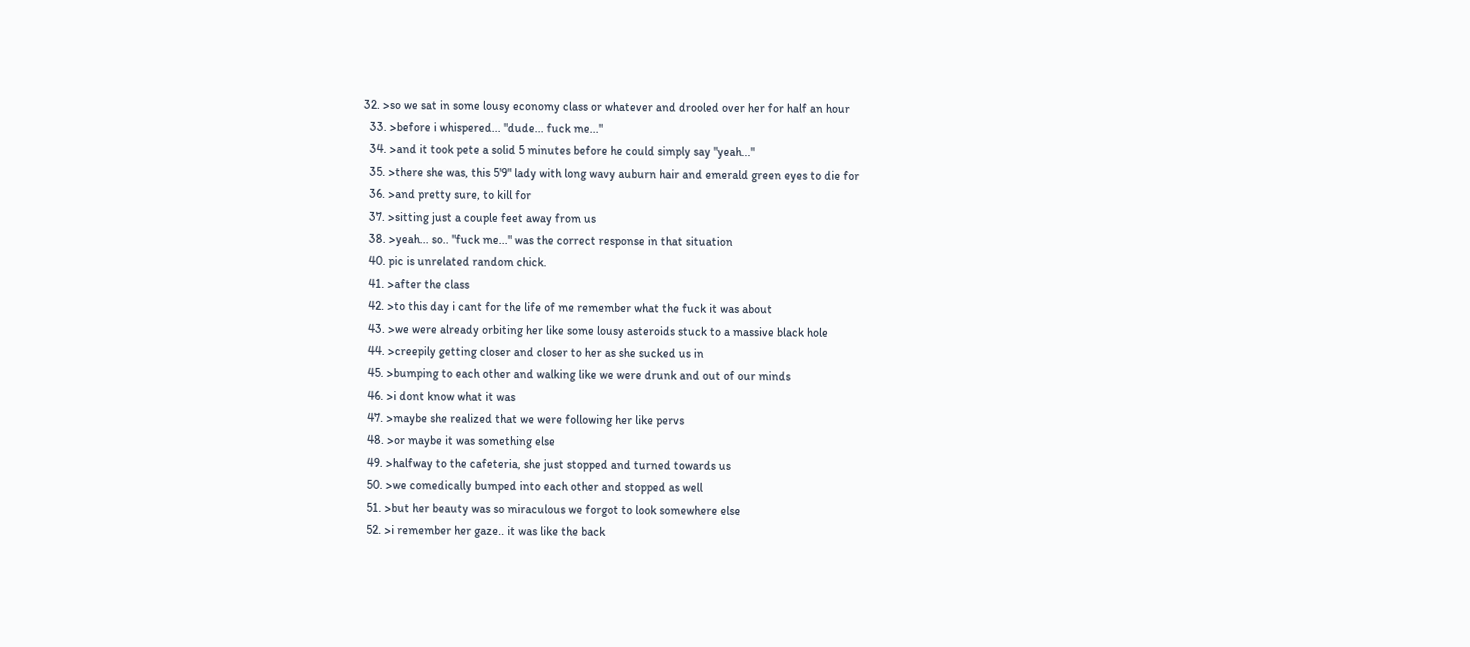32. >so we sat in some lousy economy class or whatever and drooled over her for half an hour
  33. >before i whispered... "dude... fuck me..."
  34. >and it took pete a solid 5 minutes before he could simply say "yeah..."
  35. >there she was, this 5'9" lady with long wavy auburn hair and emerald green eyes to die for
  36. >and pretty sure, to kill for
  37. >sitting just a couple feet away from us
  38. >yeah... so.. "fuck me..." was the correct response in that situation
  40. pic is unrelated random chick.
  41. >after the class
  42. >to this day i cant for the life of me remember what the fuck it was about
  43. >we were already orbiting her like some lousy asteroids stuck to a massive black hole
  44. >creepily getting closer and closer to her as she sucked us in
  45. >bumping to each other and walking like we were drunk and out of our minds
  46. >i dont know what it was
  47. >maybe she realized that we were following her like pervs
  48. >or maybe it was something else
  49. >halfway to the cafeteria, she just stopped and turned towards us
  50. >we comedically bumped into each other and stopped as well
  51. >but her beauty was so miraculous we forgot to look somewhere else
  52. >i remember her gaze.. it was like the back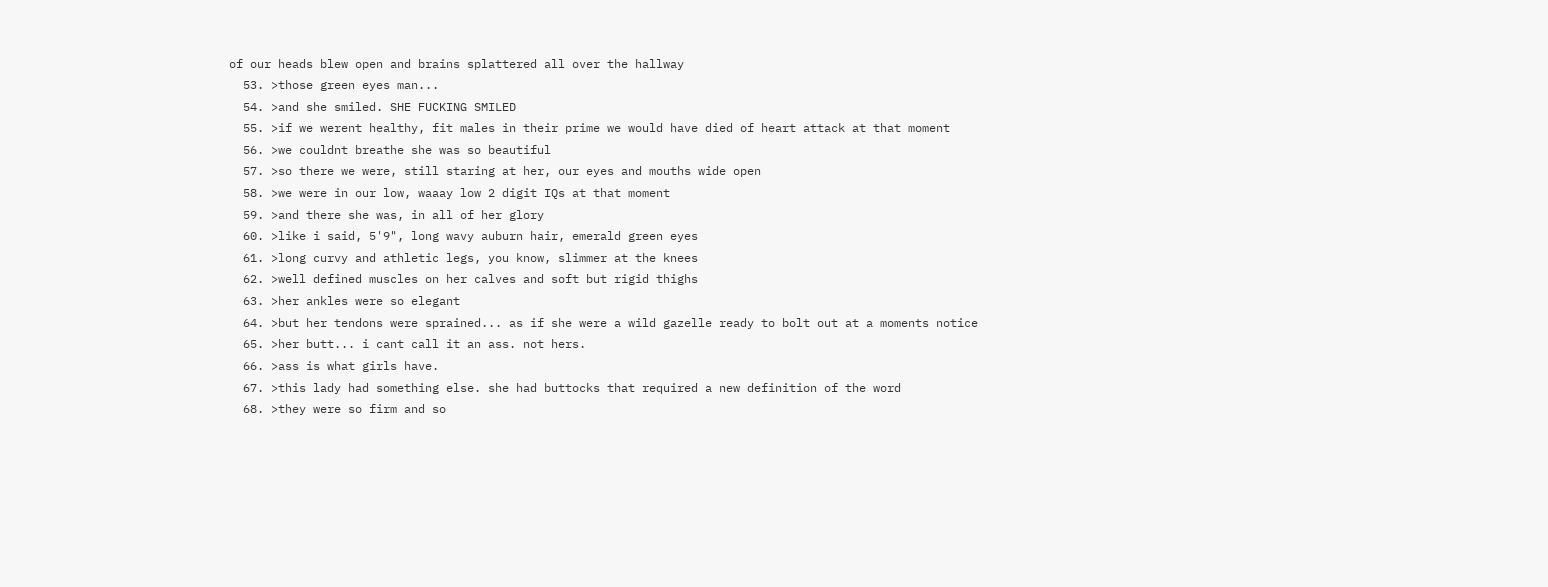of our heads blew open and brains splattered all over the hallway
  53. >those green eyes man...
  54. >and she smiled. SHE FUCKING SMILED
  55. >if we werent healthy, fit males in their prime we would have died of heart attack at that moment
  56. >we couldnt breathe she was so beautiful
  57. >so there we were, still staring at her, our eyes and mouths wide open
  58. >we were in our low, waaay low 2 digit IQs at that moment
  59. >and there she was, in all of her glory
  60. >like i said, 5'9", long wavy auburn hair, emerald green eyes
  61. >long curvy and athletic legs, you know, slimmer at the knees
  62. >well defined muscles on her calves and soft but rigid thighs
  63. >her ankles were so elegant
  64. >but her tendons were sprained... as if she were a wild gazelle ready to bolt out at a moments notice
  65. >her butt... i cant call it an ass. not hers.
  66. >ass is what girls have.
  67. >this lady had something else. she had buttocks that required a new definition of the word
  68. >they were so firm and so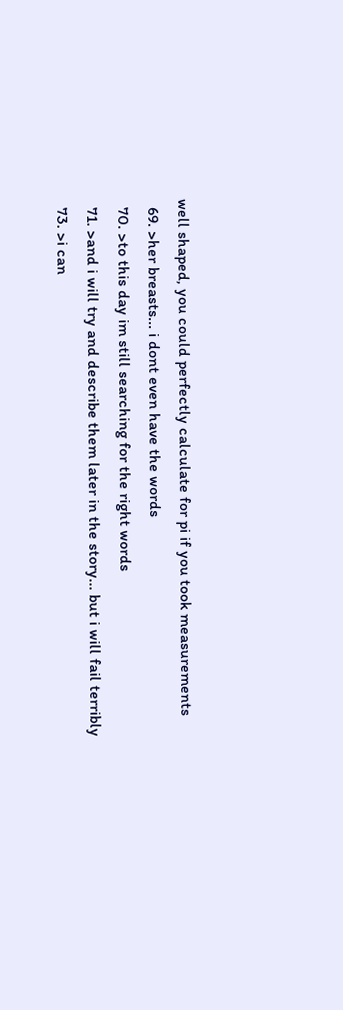well shaped, you could perfectly calculate for pi if you took measurements
  69. >her breasts... i dont even have the words
  70. >to this day im still searching for the right words
  71. >and i will try and describe them later in the story... but i will fail terribly
  73. >i can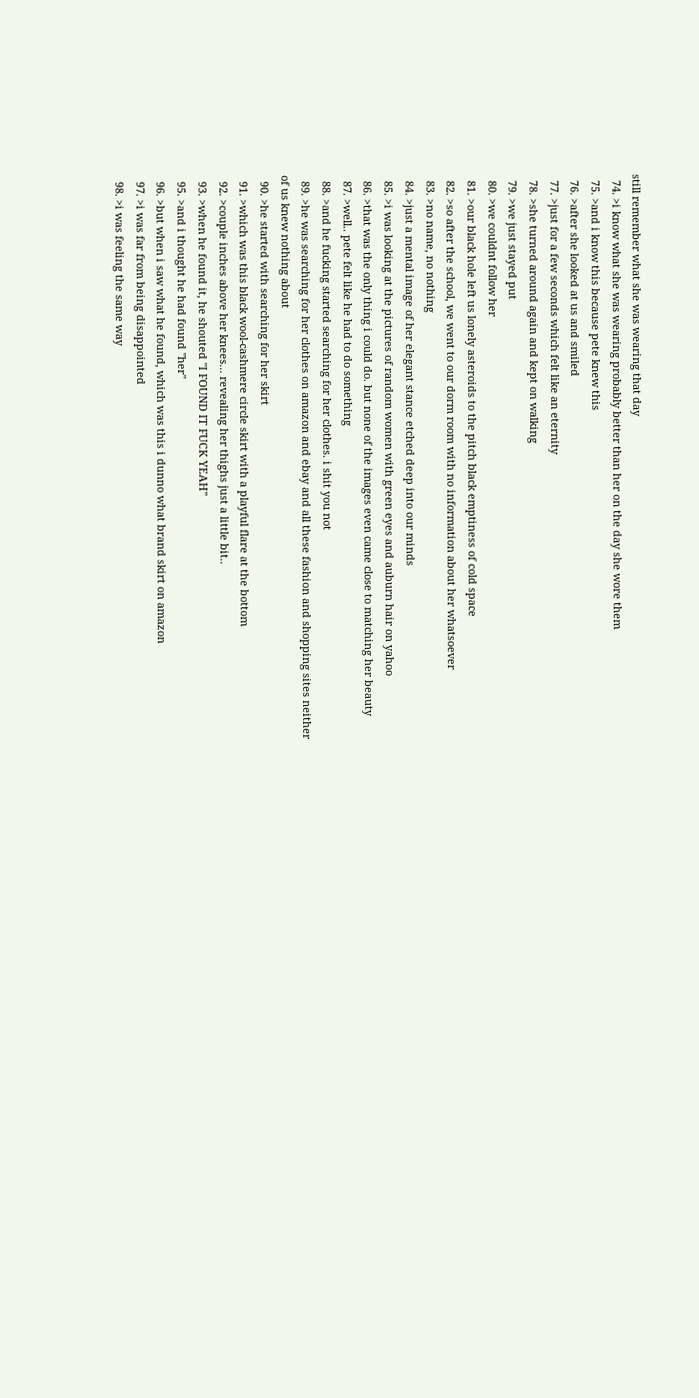still remember what she was wearing that day
  74. >i know what she was wearing probably better than her on the day she wore them
  75. >and i know this because pete knew this
  76. >after she looked at us and smiled
  77. >just for a few seconds which felt like an eternity
  78. >she turned around again and kept on walking
  79. >we just stayed put
  80. >we couldnt follow her
  81. >our black hole left us lonely asteroids to the pitch black emptiness of cold space
  82. >so after the school, we went to our dorm room with no information about her whatsoever
  83. >no name, no nothing
  84. >just a mental image of her elegant stance etched deep into our minds
  85. >i was looking at the pictures of random women with green eyes and auburn hair on yahoo
  86. >that was the only thing i could do. but none of the images even came close to matching her beauty
  87. >well.. pete felt like he had to do something
  88. >and he fucking started searching for her clothes. i shit you not
  89. >he was searching for her clothes on amazon and ebay and all these fashion and shopping sites neither of us knew nothing about
  90. >he started with searching for her skirt
  91. >which was this black wool-cashmere circle skirt with a playful flare at the bottom
  92. >couple inches above her knees... revealing her thighs just a little bit..
  93. >when he found it, he shouted "I FOUND IT FUCK YEAH"
  95. >and i thought he had found "her"
  96. >but when i saw what he found, which was this i dunno what brand skirt on amazon
  97. >i was far from being disappointed
  98. >i was feeling the same way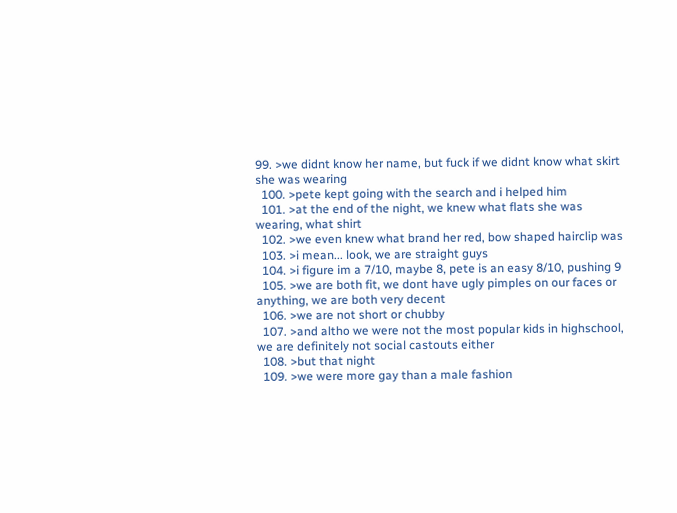99. >we didnt know her name, but fuck if we didnt know what skirt she was wearing
  100. >pete kept going with the search and i helped him
  101. >at the end of the night, we knew what flats she was wearing, what shirt
  102. >we even knew what brand her red, bow shaped hairclip was
  103. >i mean... look, we are straight guys
  104. >i figure im a 7/10, maybe 8, pete is an easy 8/10, pushing 9
  105. >we are both fit, we dont have ugly pimples on our faces or anything, we are both very decent
  106. >we are not short or chubby
  107. >and altho we were not the most popular kids in highschool, we are definitely not social castouts either
  108. >but that night
  109. >we were more gay than a male fashion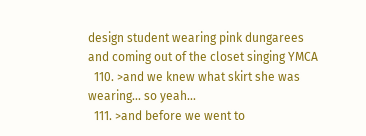design student wearing pink dungarees and coming out of the closet singing YMCA
  110. >and we knew what skirt she was wearing... so yeah...
  111. >and before we went to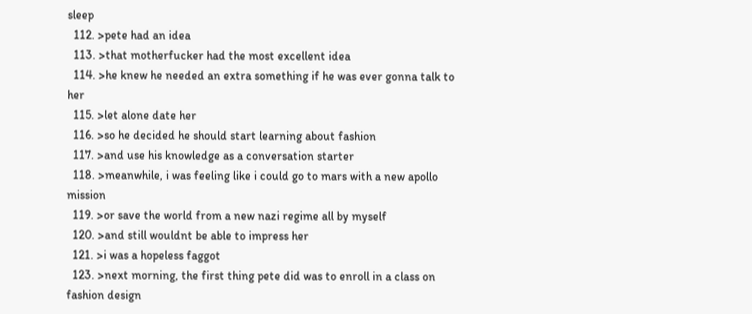sleep
  112. >pete had an idea
  113. >that motherfucker had the most excellent idea
  114. >he knew he needed an extra something if he was ever gonna talk to her
  115. >let alone date her
  116. >so he decided he should start learning about fashion
  117. >and use his knowledge as a conversation starter
  118. >meanwhile, i was feeling like i could go to mars with a new apollo mission
  119. >or save the world from a new nazi regime all by myself
  120. >and still wouldnt be able to impress her
  121. >i was a hopeless faggot
  123. >next morning, the first thing pete did was to enroll in a class on fashion design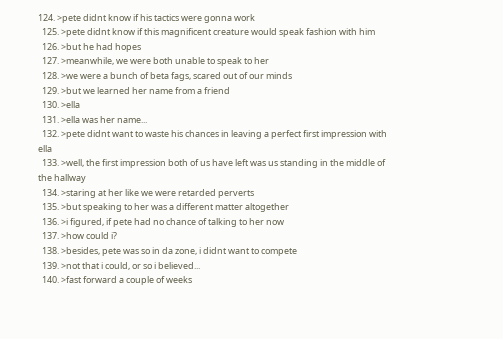124. >pete didnt know if his tactics were gonna work
  125. >pete didnt know if this magnificent creature would speak fashion with him
  126. >but he had hopes
  127. >meanwhile, we were both unable to speak to her
  128. >we were a bunch of beta fags, scared out of our minds
  129. >but we learned her name from a friend
  130. >ella
  131. >ella was her name...
  132. >pete didnt want to waste his chances in leaving a perfect first impression with ella
  133. >well, the first impression both of us have left was us standing in the middle of the hallway
  134. >staring at her like we were retarded perverts
  135. >but speaking to her was a different matter altogether
  136. >i figured, if pete had no chance of talking to her now
  137. >how could i?
  138. >besides, pete was so in da zone, i didnt want to compete
  139. >not that i could, or so i believed...
  140. >fast forward a couple of weeks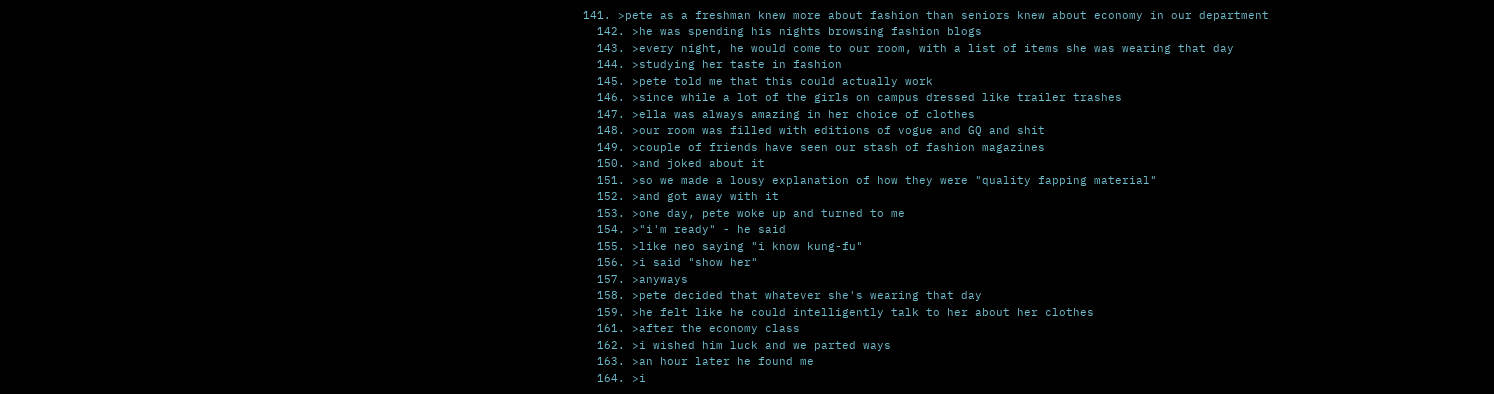141. >pete as a freshman knew more about fashion than seniors knew about economy in our department
  142. >he was spending his nights browsing fashion blogs
  143. >every night, he would come to our room, with a list of items she was wearing that day
  144. >studying her taste in fashion
  145. >pete told me that this could actually work
  146. >since while a lot of the girls on campus dressed like trailer trashes
  147. >ella was always amazing in her choice of clothes
  148. >our room was filled with editions of vogue and GQ and shit
  149. >couple of friends have seen our stash of fashion magazines
  150. >and joked about it
  151. >so we made a lousy explanation of how they were "quality fapping material"
  152. >and got away with it
  153. >one day, pete woke up and turned to me
  154. >"i'm ready" - he said
  155. >like neo saying "i know kung-fu"
  156. >i said "show her"
  157. >anyways
  158. >pete decided that whatever she's wearing that day
  159. >he felt like he could intelligently talk to her about her clothes
  161. >after the economy class
  162. >i wished him luck and we parted ways
  163. >an hour later he found me
  164. >i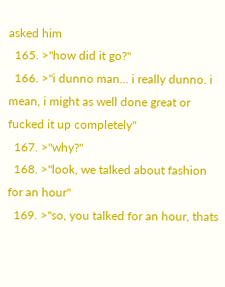asked him
  165. >"how did it go?"
  166. >"i dunno man... i really dunno. i mean, i might as well done great or fucked it up completely"
  167. >"why?"
  168. >"look, we talked about fashion for an hour"
  169. >"so, you talked for an hour, thats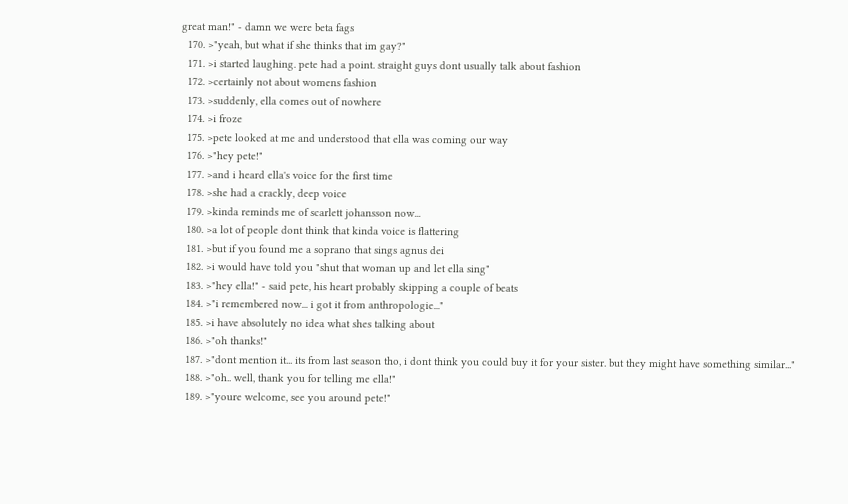great man!" - damn we were beta fags
  170. >"yeah, but what if she thinks that im gay?"
  171. >i started laughing. pete had a point. straight guys dont usually talk about fashion
  172. >certainly not about womens fashion
  173. >suddenly, ella comes out of nowhere
  174. >i froze
  175. >pete looked at me and understood that ella was coming our way
  176. >"hey pete!"
  177. >and i heard ella's voice for the first time
  178. >she had a crackly, deep voice
  179. >kinda reminds me of scarlett johansson now...
  180. >a lot of people dont think that kinda voice is flattering
  181. >but if you found me a soprano that sings agnus dei
  182. >i would have told you "shut that woman up and let ella sing"
  183. >"hey ella!" - said pete, his heart probably skipping a couple of beats
  184. >"i remembered now... i got it from anthropologie..."
  185. >i have absolutely no idea what shes talking about
  186. >"oh thanks!"
  187. >"dont mention it... its from last season tho, i dont think you could buy it for your sister. but they might have something similar..."
  188. >"oh.. well, thank you for telling me ella!"
  189. >"youre welcome, see you around pete!"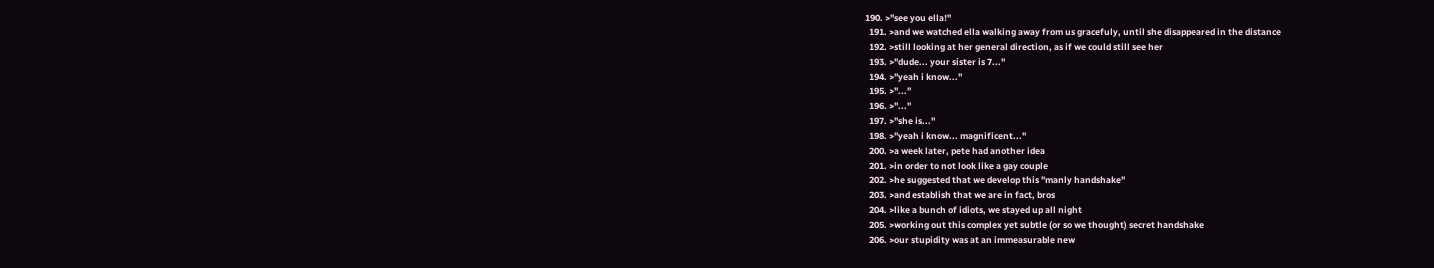190. >"see you ella!"
  191. >and we watched ella walking away from us gracefuly, until she disappeared in the distance
  192. >still looking at her general direction, as if we could still see her
  193. >"dude... your sister is 7..."
  194. >"yeah i know..."
  195. >"..."
  196. >"..."
  197. >"she is..."
  198. >"yeah i know... magnificent..."
  200. >a week later, pete had another idea
  201. >in order to not look like a gay couple
  202. >he suggested that we develop this "manly handshake"
  203. >and establish that we are in fact, bros
  204. >like a bunch of idiots, we stayed up all night
  205. >working out this complex yet subtle (or so we thought) secret handshake
  206. >our stupidity was at an immeasurable new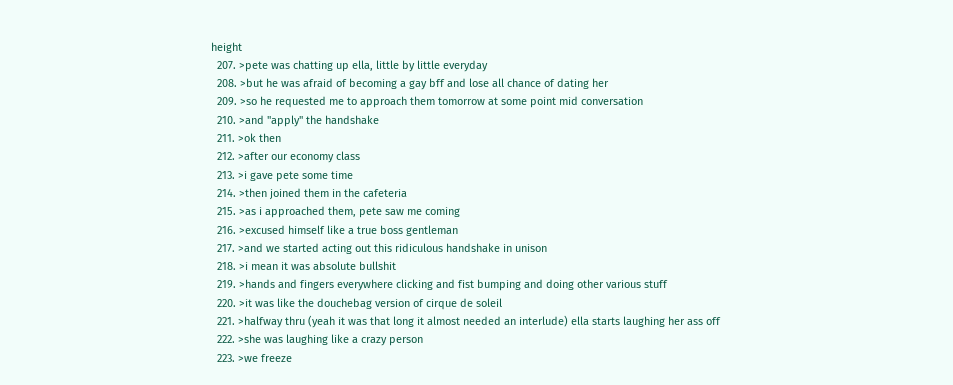height
  207. >pete was chatting up ella, little by little everyday
  208. >but he was afraid of becoming a gay bff and lose all chance of dating her
  209. >so he requested me to approach them tomorrow at some point mid conversation
  210. >and "apply" the handshake
  211. >ok then
  212. >after our economy class
  213. >i gave pete some time
  214. >then joined them in the cafeteria
  215. >as i approached them, pete saw me coming
  216. >excused himself like a true boss gentleman
  217. >and we started acting out this ridiculous handshake in unison
  218. >i mean it was absolute bullshit
  219. >hands and fingers everywhere clicking and fist bumping and doing other various stuff
  220. >it was like the douchebag version of cirque de soleil
  221. >halfway thru (yeah it was that long it almost needed an interlude) ella starts laughing her ass off
  222. >she was laughing like a crazy person
  223. >we freeze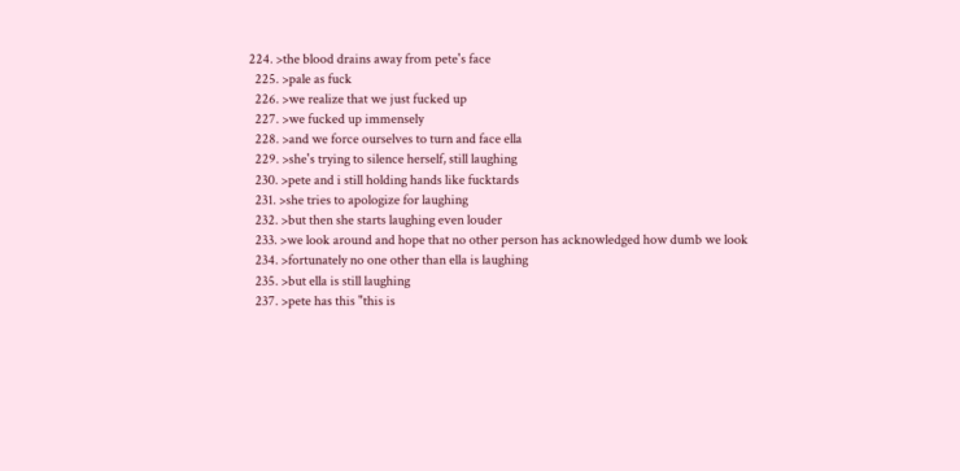224. >the blood drains away from pete's face
  225. >pale as fuck
  226. >we realize that we just fucked up
  227. >we fucked up immensely
  228. >and we force ourselves to turn and face ella
  229. >she's trying to silence herself, still laughing
  230. >pete and i still holding hands like fucktards
  231. >she tries to apologize for laughing
  232. >but then she starts laughing even louder
  233. >we look around and hope that no other person has acknowledged how dumb we look
  234. >fortunately no one other than ella is laughing
  235. >but ella is still laughing
  237. >pete has this "this is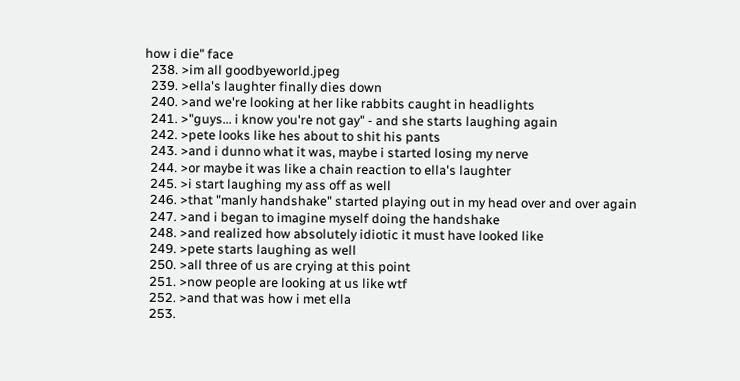how i die" face
  238. >im all goodbyeworld.jpeg
  239. >ella's laughter finally dies down
  240. >and we're looking at her like rabbits caught in headlights
  241. >"guys... i know you're not gay" - and she starts laughing again
  242. >pete looks like hes about to shit his pants
  243. >and i dunno what it was, maybe i started losing my nerve
  244. >or maybe it was like a chain reaction to ella's laughter
  245. >i start laughing my ass off as well
  246. >that "manly handshake" started playing out in my head over and over again
  247. >and i began to imagine myself doing the handshake
  248. >and realized how absolutely idiotic it must have looked like
  249. >pete starts laughing as well
  250. >all three of us are crying at this point
  251. >now people are looking at us like wtf
  252. >and that was how i met ella
  253.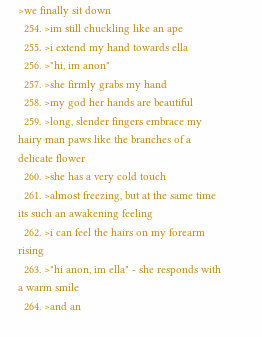>we finally sit down
  254. >im still chuckling like an ape
  255. >i extend my hand towards ella
  256. >"hi, im anon"
  257. >she firmly grabs my hand
  258. >my god her hands are beautiful
  259. >long, slender fingers embrace my hairy man paws like the branches of a delicate flower
  260. >she has a very cold touch
  261. >almost freezing, but at the same time its such an awakening feeling
  262. >i can feel the hairs on my forearm rising
  263. >"hi anon, im ella" - she responds with a warm smile
  264. >and an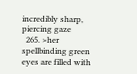incredibly sharp, piercing gaze
  265. >her spellbinding green eyes are filled with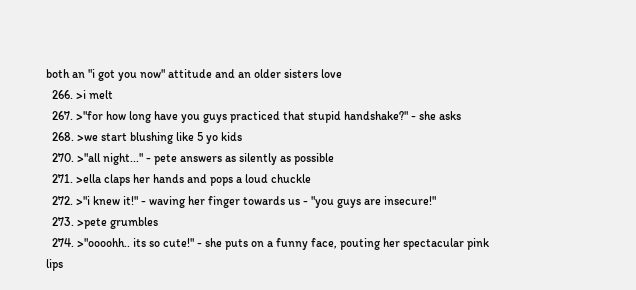both an "i got you now" attitude and an older sisters love
  266. >i melt
  267. >"for how long have you guys practiced that stupid handshake?" - she asks
  268. >we start blushing like 5 yo kids
  270. >"all night..." - pete answers as silently as possible
  271. >ella claps her hands and pops a loud chuckle
  272. >"i knew it!" - waving her finger towards us - "you guys are insecure!"
  273. >pete grumbles
  274. >"oooohh.. its so cute!" - she puts on a funny face, pouting her spectacular pink lips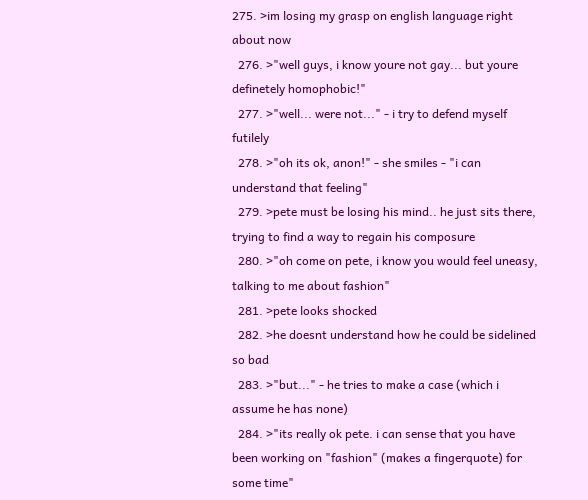275. >im losing my grasp on english language right about now
  276. >"well guys, i know youre not gay... but youre definetely homophobic!"
  277. >"well... were not..." - i try to defend myself futilely
  278. >"oh its ok, anon!" - she smiles - "i can understand that feeling"
  279. >pete must be losing his mind.. he just sits there, trying to find a way to regain his composure
  280. >"oh come on pete, i know you would feel uneasy, talking to me about fashion"
  281. >pete looks shocked
  282. >he doesnt understand how he could be sidelined so bad
  283. >"but..." - he tries to make a case (which i assume he has none)
  284. >"its really ok pete. i can sense that you have been working on "fashion" (makes a fingerquote) for some time"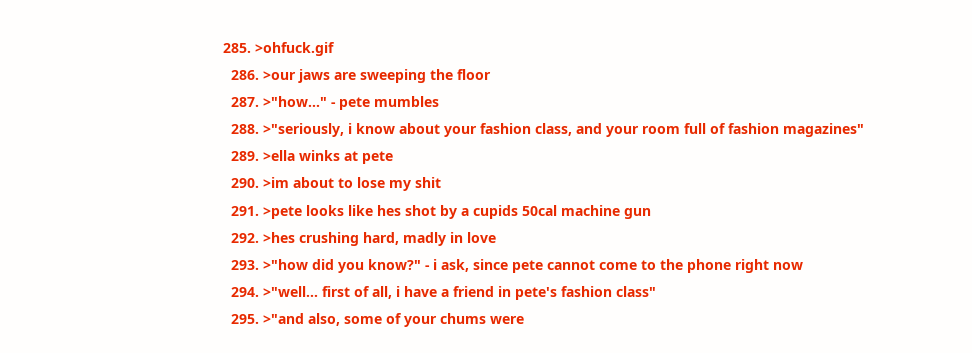285. >ohfuck.gif
  286. >our jaws are sweeping the floor
  287. >"how..." - pete mumbles
  288. >"seriously, i know about your fashion class, and your room full of fashion magazines"
  289. >ella winks at pete
  290. >im about to lose my shit
  291. >pete looks like hes shot by a cupids 50cal machine gun
  292. >hes crushing hard, madly in love
  293. >"how did you know?" - i ask, since pete cannot come to the phone right now
  294. >"well... first of all, i have a friend in pete's fashion class"
  295. >"and also, some of your chums were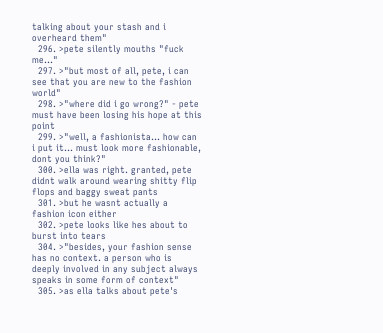talking about your stash and i overheard them"
  296. >pete silently mouths "fuck me..."
  297. >"but most of all, pete, i can see that you are new to the fashion world"
  298. >"where did i go wrong?" - pete must have been losing his hope at this point
  299. >"well, a fashionista... how can i put it... must look more fashionable, dont you think?"
  300. >ella was right. granted, pete didnt walk around wearing shitty flip flops and baggy sweat pants
  301. >but he wasnt actually a fashion icon either
  302. >pete looks like hes about to burst into tears
  304. >"besides, your fashion sense has no context. a person who is deeply involved in any subject always speaks in some form of context"
  305. >as ella talks about pete's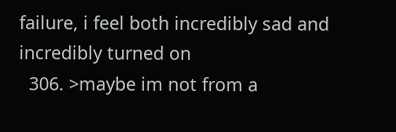failure, i feel both incredibly sad and incredibly turned on
  306. >maybe im not from a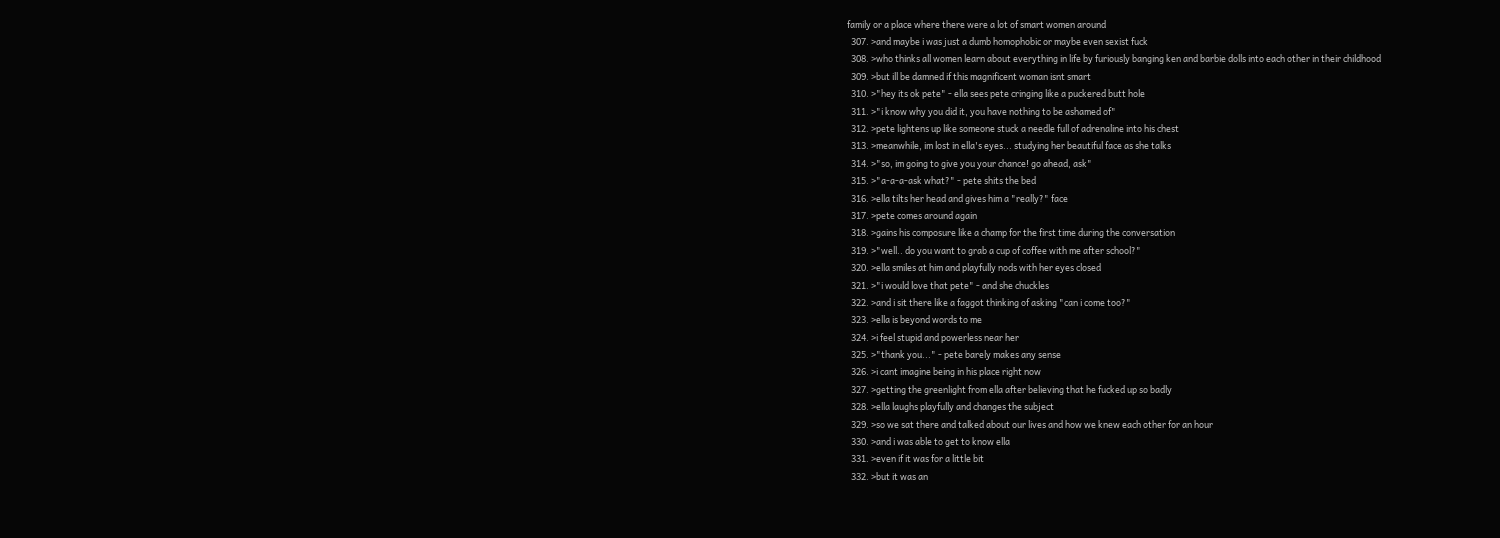family or a place where there were a lot of smart women around
  307. >and maybe i was just a dumb homophobic or maybe even sexist fuck
  308. >who thinks all women learn about everything in life by furiously banging ken and barbie dolls into each other in their childhood
  309. >but ill be damned if this magnificent woman isnt smart
  310. >"hey its ok pete" - ella sees pete cringing like a puckered butt hole
  311. >"i know why you did it, you have nothing to be ashamed of"
  312. >pete lightens up like someone stuck a needle full of adrenaline into his chest
  313. >meanwhile, im lost in ella's eyes... studying her beautiful face as she talks
  314. >"so, im going to give you your chance! go ahead, ask"
  315. >"a-a-a-ask what?" - pete shits the bed
  316. >ella tilts her head and gives him a "really?" face
  317. >pete comes around again
  318. >gains his composure like a champ for the first time during the conversation
  319. >"well.. do you want to grab a cup of coffee with me after school?"
  320. >ella smiles at him and playfully nods with her eyes closed
  321. >"i would love that pete" - and she chuckles
  322. >and i sit there like a faggot thinking of asking "can i come too?"
  323. >ella is beyond words to me
  324. >i feel stupid and powerless near her
  325. >"thank you..." - pete barely makes any sense
  326. >i cant imagine being in his place right now
  327. >getting the greenlight from ella after believing that he fucked up so badly
  328. >ella laughs playfully and changes the subject
  329. >so we sat there and talked about our lives and how we knew each other for an hour
  330. >and i was able to get to know ella
  331. >even if it was for a little bit
  332. >but it was an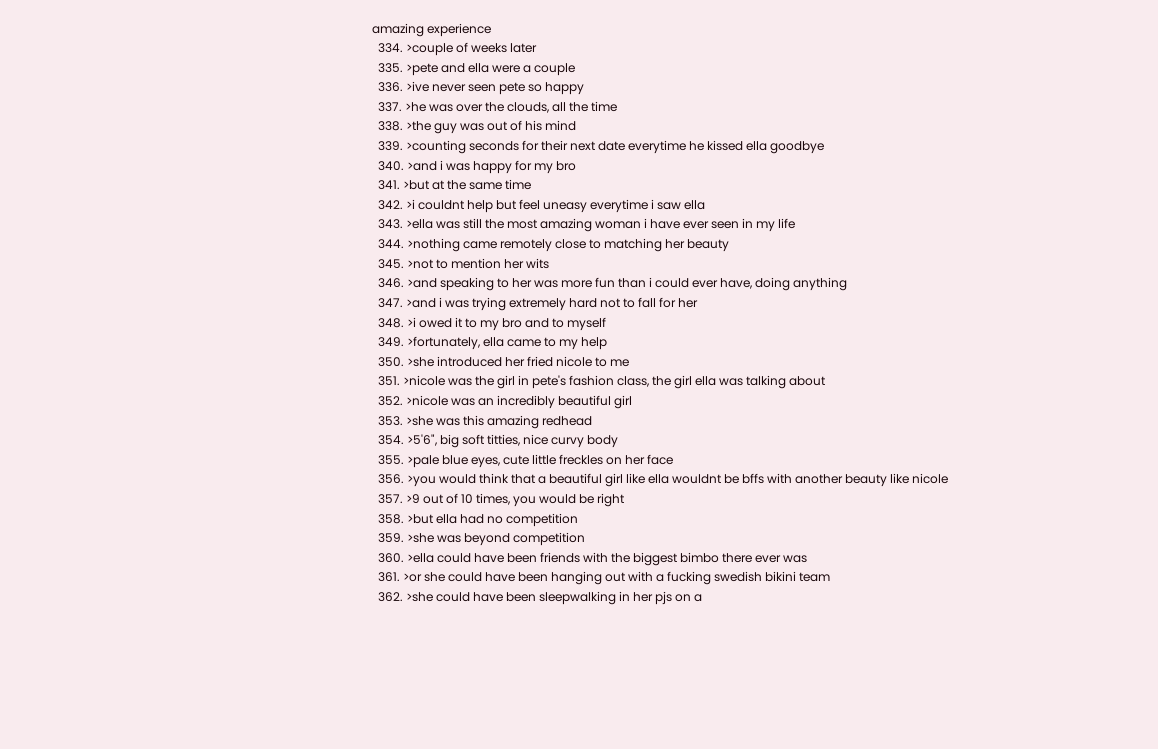amazing experience
  334. >couple of weeks later
  335. >pete and ella were a couple
  336. >ive never seen pete so happy
  337. >he was over the clouds, all the time
  338. >the guy was out of his mind
  339. >counting seconds for their next date everytime he kissed ella goodbye
  340. >and i was happy for my bro
  341. >but at the same time
  342. >i couldnt help but feel uneasy everytime i saw ella
  343. >ella was still the most amazing woman i have ever seen in my life
  344. >nothing came remotely close to matching her beauty
  345. >not to mention her wits
  346. >and speaking to her was more fun than i could ever have, doing anything
  347. >and i was trying extremely hard not to fall for her
  348. >i owed it to my bro and to myself
  349. >fortunately, ella came to my help
  350. >she introduced her fried nicole to me
  351. >nicole was the girl in pete's fashion class, the girl ella was talking about
  352. >nicole was an incredibly beautiful girl
  353. >she was this amazing redhead
  354. >5'6", big soft titties, nice curvy body
  355. >pale blue eyes, cute little freckles on her face
  356. >you would think that a beautiful girl like ella wouldnt be bffs with another beauty like nicole
  357. >9 out of 10 times, you would be right
  358. >but ella had no competition
  359. >she was beyond competition
  360. >ella could have been friends with the biggest bimbo there ever was
  361. >or she could have been hanging out with a fucking swedish bikini team
  362. >she could have been sleepwalking in her pjs on a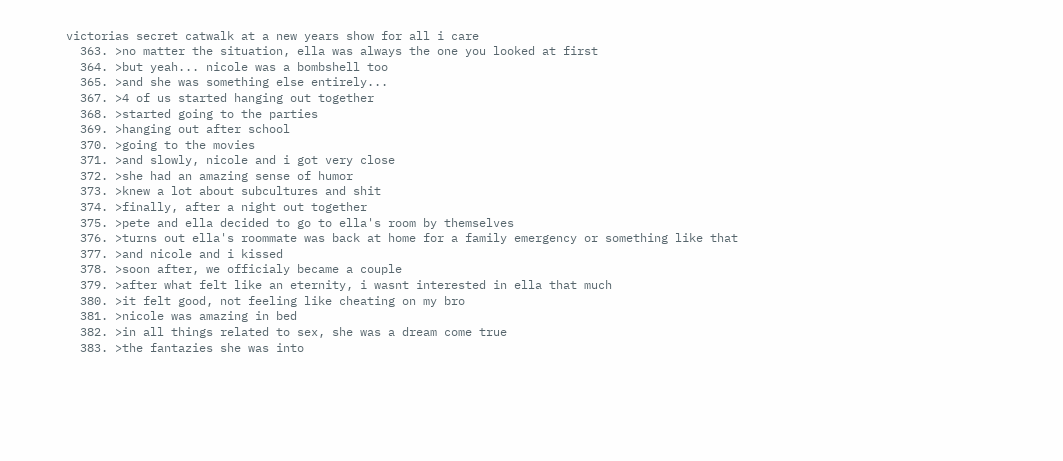victorias secret catwalk at a new years show for all i care
  363. >no matter the situation, ella was always the one you looked at first
  364. >but yeah... nicole was a bombshell too
  365. >and she was something else entirely...
  367. >4 of us started hanging out together
  368. >started going to the parties
  369. >hanging out after school
  370. >going to the movies
  371. >and slowly, nicole and i got very close
  372. >she had an amazing sense of humor
  373. >knew a lot about subcultures and shit
  374. >finally, after a night out together
  375. >pete and ella decided to go to ella's room by themselves
  376. >turns out ella's roommate was back at home for a family emergency or something like that
  377. >and nicole and i kissed
  378. >soon after, we officialy became a couple
  379. >after what felt like an eternity, i wasnt interested in ella that much
  380. >it felt good, not feeling like cheating on my bro
  381. >nicole was amazing in bed
  382. >in all things related to sex, she was a dream come true
  383. >the fantazies she was into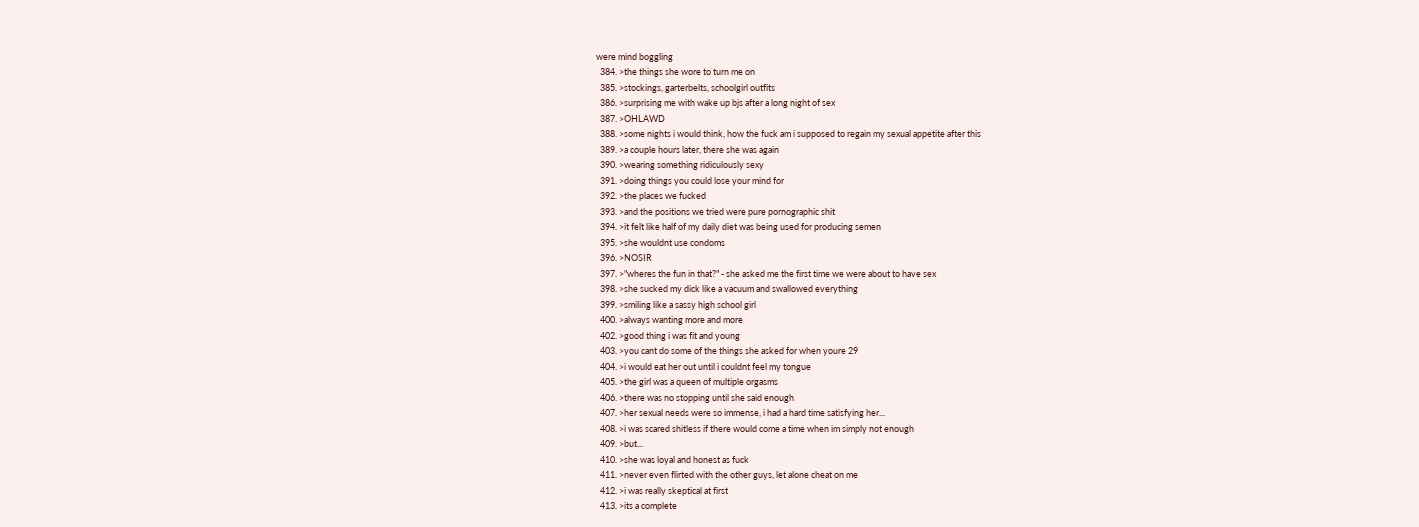were mind boggling
  384. >the things she wore to turn me on
  385. >stockings, garterbelts, schoolgirl outfits
  386. >surprising me with wake up bjs after a long night of sex
  387. >OHLAWD
  388. >some nights i would think, how the fuck am i supposed to regain my sexual appetite after this
  389. >a couple hours later, there she was again
  390. >wearing something ridiculously sexy
  391. >doing things you could lose your mind for
  392. >the places we fucked
  393. >and the positions we tried were pure pornographic shit
  394. >it felt like half of my daily diet was being used for producing semen
  395. >she wouldnt use condoms
  396. >NOSIR
  397. >"wheres the fun in that?" - she asked me the first time we were about to have sex
  398. >she sucked my dick like a vacuum and swallowed everything
  399. >smiling like a sassy high school girl
  400. >always wanting more and more
  402. >good thing i was fit and young
  403. >you cant do some of the things she asked for when youre 29
  404. >i would eat her out until i couldnt feel my tongue
  405. >the girl was a queen of multiple orgasms
  406. >there was no stopping until she said enough
  407. >her sexual needs were so immense, i had a hard time satisfying her...
  408. >i was scared shitless if there would come a time when im simply not enough
  409. >but...
  410. >she was loyal and honest as fuck
  411. >never even flirted with the other guys, let alone cheat on me
  412. >i was really skeptical at first
  413. >its a complete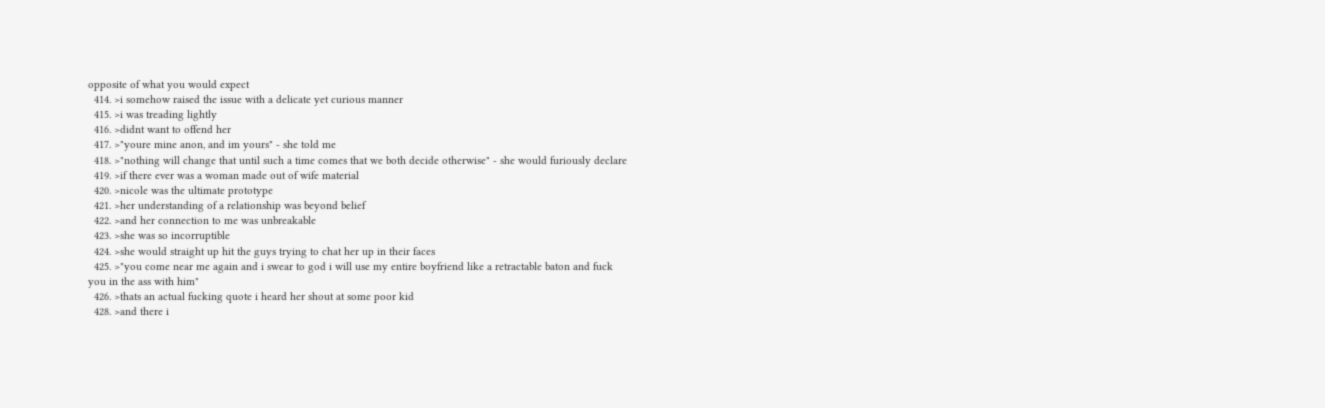opposite of what you would expect
  414. >i somehow raised the issue with a delicate yet curious manner
  415. >i was treading lightly
  416. >didnt want to offend her
  417. >"youre mine anon, and im yours" - she told me
  418. >"nothing will change that until such a time comes that we both decide otherwise" - she would furiously declare
  419. >if there ever was a woman made out of wife material
  420. >nicole was the ultimate prototype
  421. >her understanding of a relationship was beyond belief
  422. >and her connection to me was unbreakable
  423. >she was so incorruptible
  424. >she would straight up hit the guys trying to chat her up in their faces
  425. >"you come near me again and i swear to god i will use my entire boyfriend like a retractable baton and fuck you in the ass with him"
  426. >thats an actual fucking quote i heard her shout at some poor kid
  428. >and there i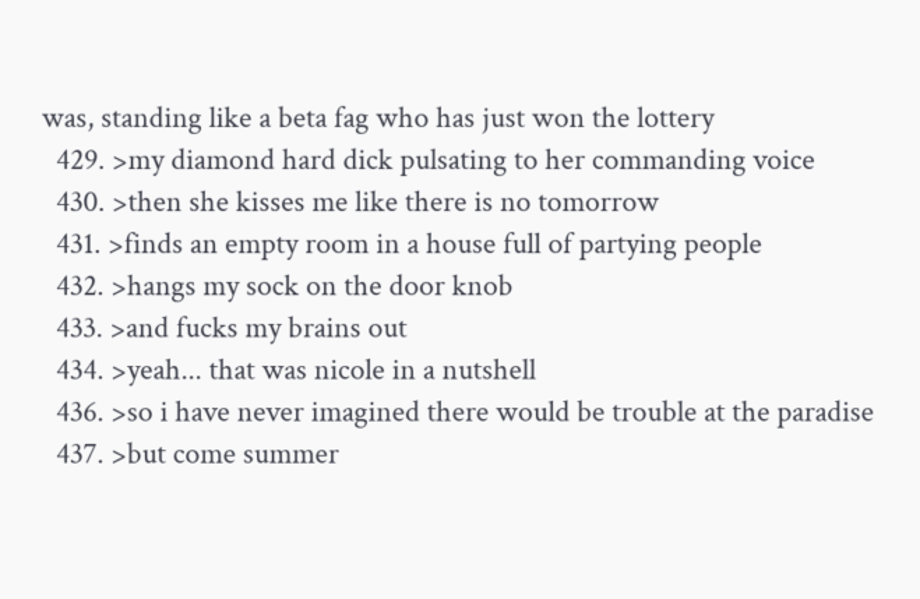was, standing like a beta fag who has just won the lottery
  429. >my diamond hard dick pulsating to her commanding voice
  430. >then she kisses me like there is no tomorrow
  431. >finds an empty room in a house full of partying people
  432. >hangs my sock on the door knob
  433. >and fucks my brains out
  434. >yeah... that was nicole in a nutshell
  436. >so i have never imagined there would be trouble at the paradise
  437. >but come summer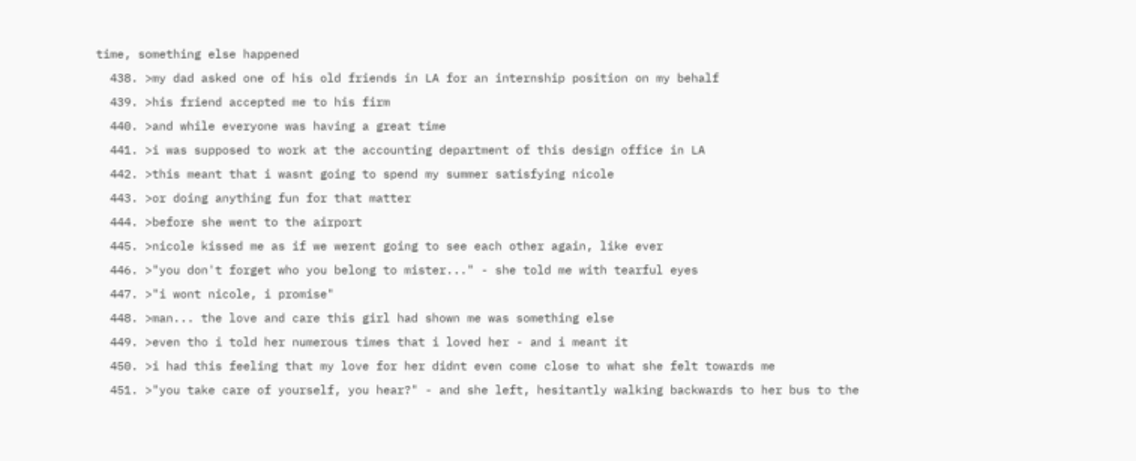time, something else happened
  438. >my dad asked one of his old friends in LA for an internship position on my behalf
  439. >his friend accepted me to his firm
  440. >and while everyone was having a great time
  441. >i was supposed to work at the accounting department of this design office in LA
  442. >this meant that i wasnt going to spend my summer satisfying nicole
  443. >or doing anything fun for that matter
  444. >before she went to the airport
  445. >nicole kissed me as if we werent going to see each other again, like ever
  446. >"you don't forget who you belong to mister..." - she told me with tearful eyes
  447. >"i wont nicole, i promise"
  448. >man... the love and care this girl had shown me was something else
  449. >even tho i told her numerous times that i loved her - and i meant it
  450. >i had this feeling that my love for her didnt even come close to what she felt towards me
  451. >"you take care of yourself, you hear?" - and she left, hesitantly walking backwards to her bus to the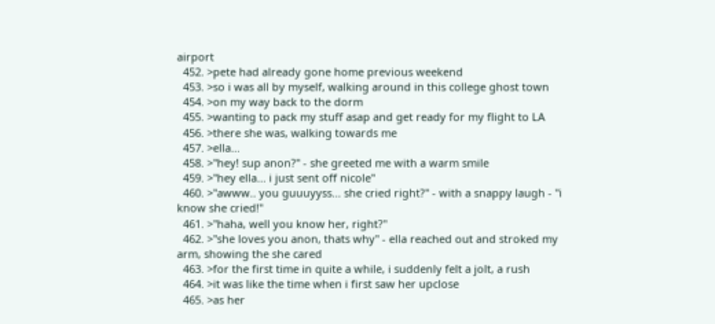airport
  452. >pete had already gone home previous weekend
  453. >so i was all by myself, walking around in this college ghost town
  454. >on my way back to the dorm
  455. >wanting to pack my stuff asap and get ready for my flight to LA
  456. >there she was, walking towards me
  457. >ella...
  458. >"hey! sup anon?" - she greeted me with a warm smile
  459. >"hey ella... i just sent off nicole"
  460. >"awww.. you guuuyyss... she cried right?" - with a snappy laugh - "i know she cried!"
  461. >"haha, well you know her, right?"
  462. >"she loves you anon, thats why" - ella reached out and stroked my arm, showing the she cared
  463. >for the first time in quite a while, i suddenly felt a jolt, a rush
  464. >it was like the time when i first saw her upclose
  465. >as her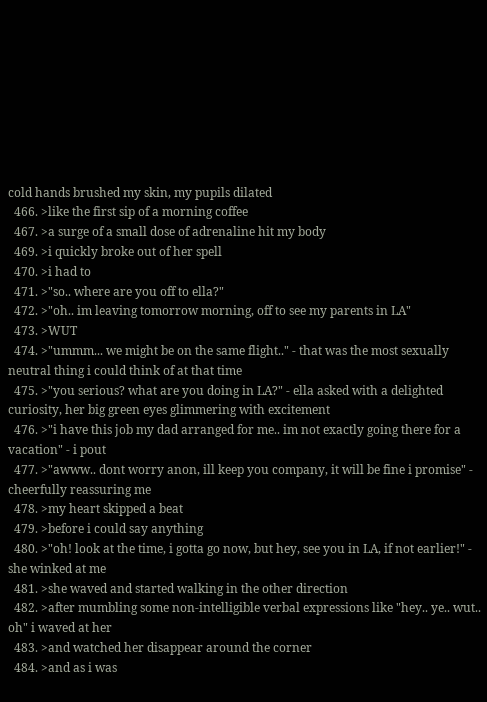cold hands brushed my skin, my pupils dilated
  466. >like the first sip of a morning coffee
  467. >a surge of a small dose of adrenaline hit my body
  469. >i quickly broke out of her spell
  470. >i had to
  471. >"so.. where are you off to ella?"
  472. >"oh.. im leaving tomorrow morning, off to see my parents in LA"
  473. >WUT
  474. >"ummm... we might be on the same flight.." - that was the most sexually neutral thing i could think of at that time
  475. >"you serious? what are you doing in LA?" - ella asked with a delighted curiosity, her big green eyes glimmering with excitement
  476. >"i have this job my dad arranged for me.. im not exactly going there for a vacation" - i pout
  477. >"awww.. dont worry anon, ill keep you company, it will be fine i promise" - cheerfully reassuring me
  478. >my heart skipped a beat
  479. >before i could say anything
  480. >"oh! look at the time, i gotta go now, but hey, see you in LA, if not earlier!" - she winked at me
  481. >she waved and started walking in the other direction
  482. >after mumbling some non-intelligible verbal expressions like "hey.. ye.. wut.. oh" i waved at her
  483. >and watched her disappear around the corner
  484. >and as i was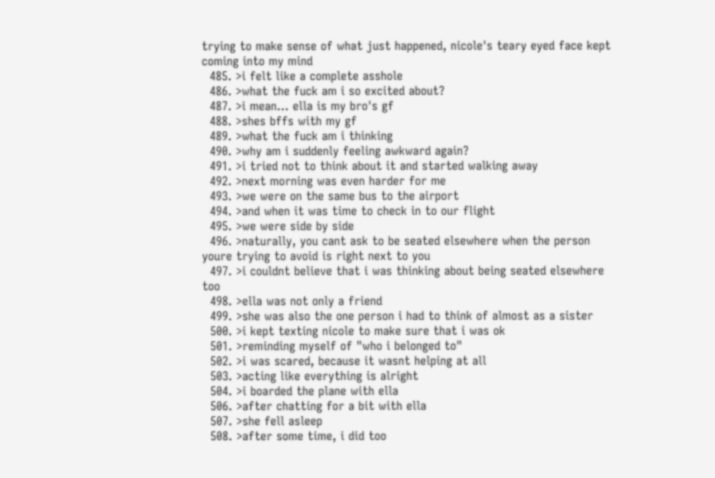trying to make sense of what just happened, nicole's teary eyed face kept coming into my mind
  485. >i felt like a complete asshole
  486. >what the fuck am i so excited about?
  487. >i mean... ella is my bro's gf
  488. >shes bffs with my gf
  489. >what the fuck am i thinking
  490. >why am i suddenly feeling awkward again?
  491. >i tried not to think about it and started walking away
  492. >next morning was even harder for me
  493. >we were on the same bus to the airport
  494. >and when it was time to check in to our flight
  495. >we were side by side
  496. >naturally, you cant ask to be seated elsewhere when the person youre trying to avoid is right next to you
  497. >i couldnt believe that i was thinking about being seated elsewhere too
  498. >ella was not only a friend
  499. >she was also the one person i had to think of almost as a sister
  500. >i kept texting nicole to make sure that i was ok
  501. >reminding myself of "who i belonged to"
  502. >i was scared, because it wasnt helping at all
  503. >acting like everything is alright
  504. >i boarded the plane with ella
  506. >after chatting for a bit with ella
  507. >she fell asleep
  508. >after some time, i did too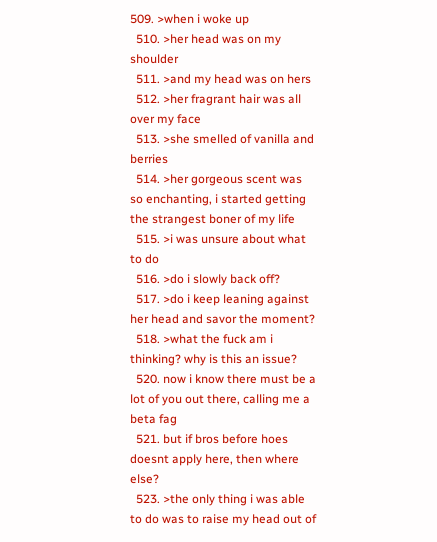509. >when i woke up
  510. >her head was on my shoulder
  511. >and my head was on hers
  512. >her fragrant hair was all over my face
  513. >she smelled of vanilla and berries
  514. >her gorgeous scent was so enchanting, i started getting the strangest boner of my life
  515. >i was unsure about what to do
  516. >do i slowly back off?
  517. >do i keep leaning against her head and savor the moment?
  518. >what the fuck am i thinking? why is this an issue?
  520. now i know there must be a lot of you out there, calling me a beta fag
  521. but if bros before hoes doesnt apply here, then where else?
  523. >the only thing i was able to do was to raise my head out of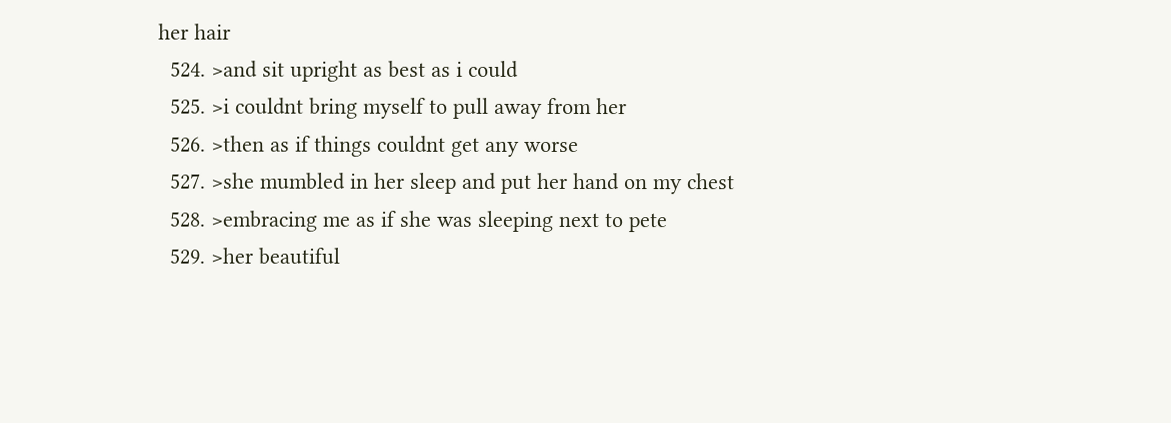her hair
  524. >and sit upright as best as i could
  525. >i couldnt bring myself to pull away from her
  526. >then as if things couldnt get any worse
  527. >she mumbled in her sleep and put her hand on my chest
  528. >embracing me as if she was sleeping next to pete
  529. >her beautiful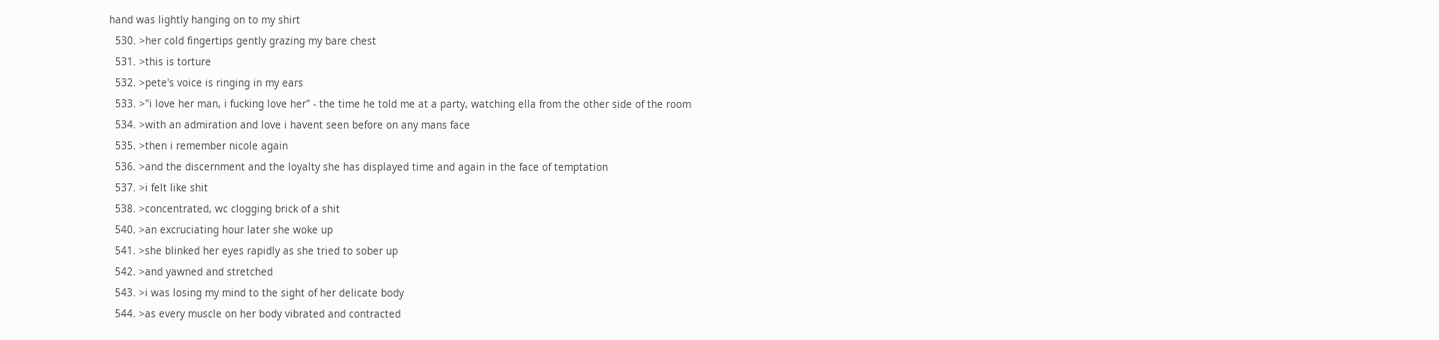hand was lightly hanging on to my shirt
  530. >her cold fingertips gently grazing my bare chest
  531. >this is torture
  532. >pete's voice is ringing in my ears
  533. >"i love her man, i fucking love her" - the time he told me at a party, watching ella from the other side of the room
  534. >with an admiration and love i havent seen before on any mans face
  535. >then i remember nicole again
  536. >and the discernment and the loyalty she has displayed time and again in the face of temptation
  537. >i felt like shit
  538. >concentrated, wc clogging brick of a shit
  540. >an excruciating hour later she woke up
  541. >she blinked her eyes rapidly as she tried to sober up
  542. >and yawned and stretched
  543. >i was losing my mind to the sight of her delicate body
  544. >as every muscle on her body vibrated and contracted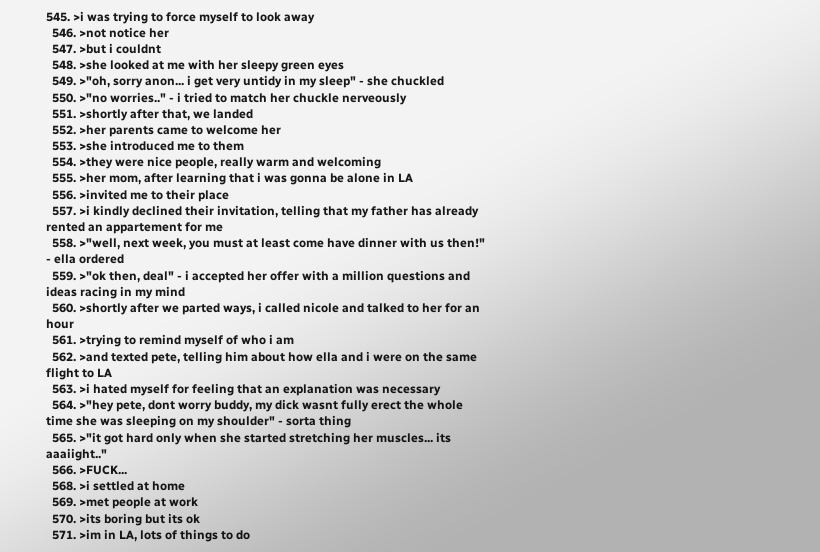545. >i was trying to force myself to look away
  546. >not notice her
  547. >but i couldnt
  548. >she looked at me with her sleepy green eyes
  549. >"oh, sorry anon... i get very untidy in my sleep" - she chuckled
  550. >"no worries.." - i tried to match her chuckle nerveously
  551. >shortly after that, we landed
  552. >her parents came to welcome her
  553. >she introduced me to them
  554. >they were nice people, really warm and welcoming
  555. >her mom, after learning that i was gonna be alone in LA
  556. >invited me to their place
  557. >i kindly declined their invitation, telling that my father has already rented an appartement for me
  558. >"well, next week, you must at least come have dinner with us then!" - ella ordered
  559. >"ok then, deal" - i accepted her offer with a million questions and ideas racing in my mind
  560. >shortly after we parted ways, i called nicole and talked to her for an hour
  561. >trying to remind myself of who i am
  562. >and texted pete, telling him about how ella and i were on the same flight to LA
  563. >i hated myself for feeling that an explanation was necessary
  564. >"hey pete, dont worry buddy, my dick wasnt fully erect the whole time she was sleeping on my shoulder" - sorta thing
  565. >"it got hard only when she started stretching her muscles... its aaaiight.."
  566. >FUCK...
  568. >i settled at home
  569. >met people at work
  570. >its boring but its ok
  571. >im in LA, lots of things to do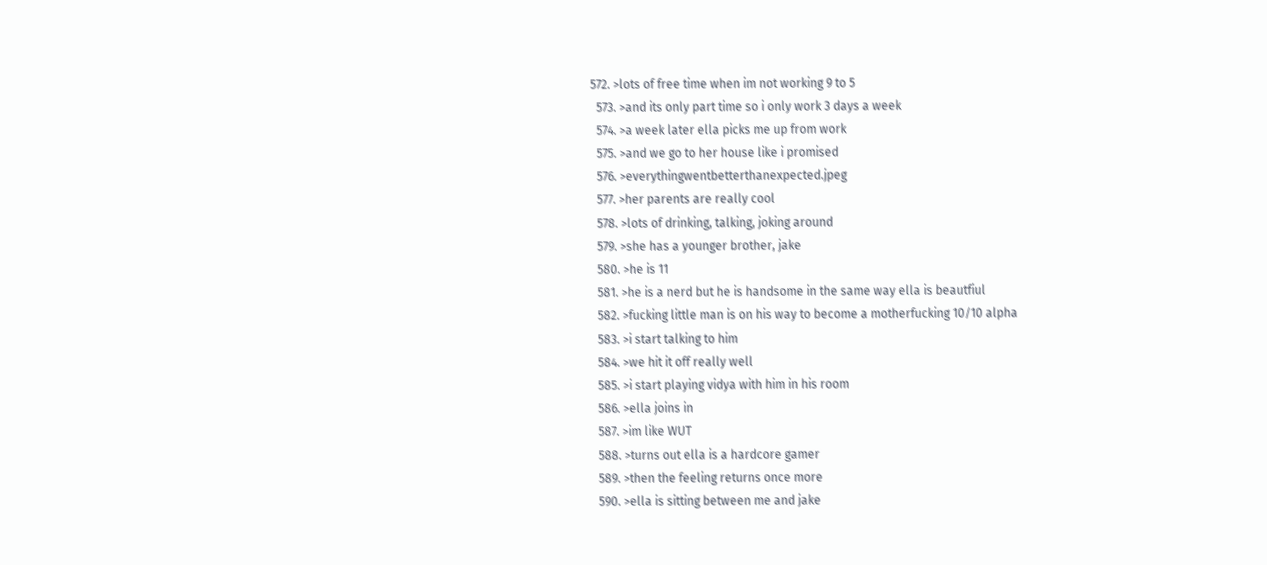572. >lots of free time when im not working 9 to 5
  573. >and its only part time so i only work 3 days a week
  574. >a week later ella picks me up from work
  575. >and we go to her house like i promised
  576. >everythingwentbetterthanexpected.jpeg
  577. >her parents are really cool
  578. >lots of drinking, talking, joking around
  579. >she has a younger brother, jake
  580. >he is 11
  581. >he is a nerd but he is handsome in the same way ella is beautfiul
  582. >fucking little man is on his way to become a motherfucking 10/10 alpha
  583. >i start talking to him
  584. >we hit it off really well
  585. >i start playing vidya with him in his room
  586. >ella joins in
  587. >im like WUT
  588. >turns out ella is a hardcore gamer
  589. >then the feeling returns once more
  590. >ella is sitting between me and jake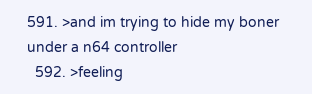591. >and im trying to hide my boner under a n64 controller
  592. >feeling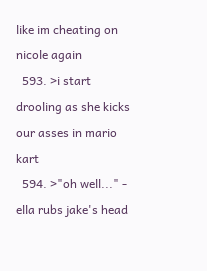like im cheating on nicole again
  593. >i start drooling as she kicks our asses in mario kart
  594. >"oh well..." - ella rubs jake's head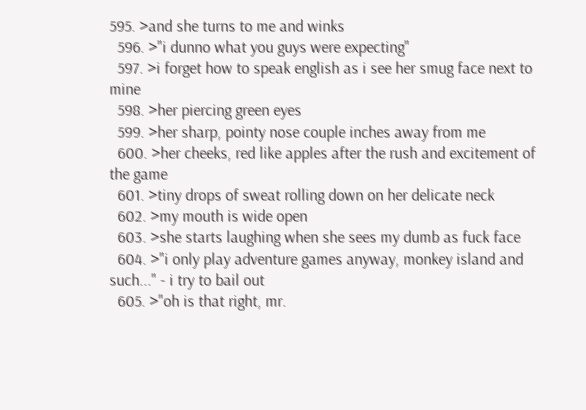595. >and she turns to me and winks
  596. >"i dunno what you guys were expecting"
  597. >i forget how to speak english as i see her smug face next to mine
  598. >her piercing green eyes
  599. >her sharp, pointy nose couple inches away from me
  600. >her cheeks, red like apples after the rush and excitement of the game
  601. >tiny drops of sweat rolling down on her delicate neck
  602. >my mouth is wide open
  603. >she starts laughing when she sees my dumb as fuck face
  604. >"i only play adventure games anyway, monkey island and such..." - i try to bail out
  605. >"oh is that right, mr.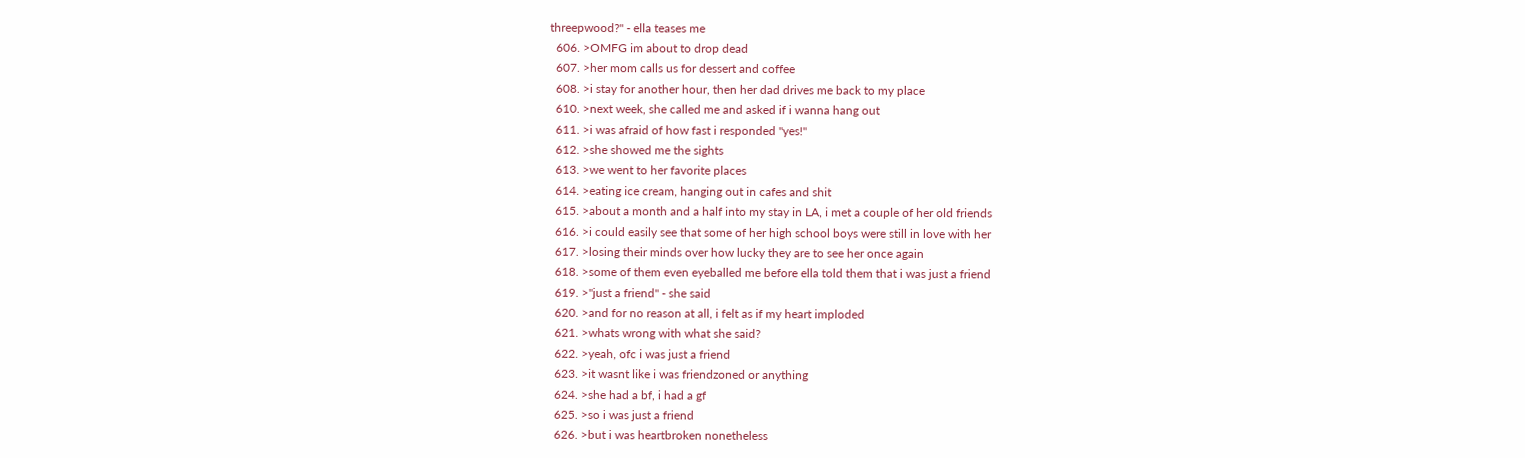threepwood?" - ella teases me
  606. >OMFG im about to drop dead
  607. >her mom calls us for dessert and coffee
  608. >i stay for another hour, then her dad drives me back to my place
  610. >next week, she called me and asked if i wanna hang out
  611. >i was afraid of how fast i responded "yes!"
  612. >she showed me the sights
  613. >we went to her favorite places
  614. >eating ice cream, hanging out in cafes and shit
  615. >about a month and a half into my stay in LA, i met a couple of her old friends
  616. >i could easily see that some of her high school boys were still in love with her
  617. >losing their minds over how lucky they are to see her once again
  618. >some of them even eyeballed me before ella told them that i was just a friend
  619. >"just a friend" - she said
  620. >and for no reason at all, i felt as if my heart imploded
  621. >whats wrong with what she said?
  622. >yeah, ofc i was just a friend
  623. >it wasnt like i was friendzoned or anything
  624. >she had a bf, i had a gf
  625. >so i was just a friend
  626. >but i was heartbroken nonetheless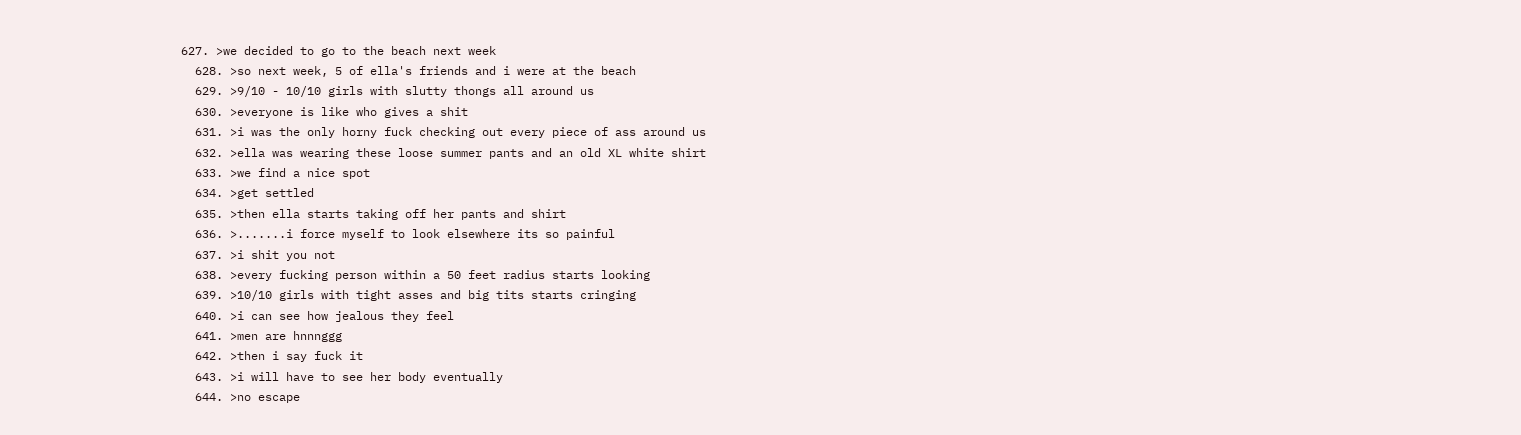627. >we decided to go to the beach next week
  628. >so next week, 5 of ella's friends and i were at the beach
  629. >9/10 - 10/10 girls with slutty thongs all around us
  630. >everyone is like who gives a shit
  631. >i was the only horny fuck checking out every piece of ass around us
  632. >ella was wearing these loose summer pants and an old XL white shirt
  633. >we find a nice spot
  634. >get settled
  635. >then ella starts taking off her pants and shirt
  636. >.......i force myself to look elsewhere its so painful
  637. >i shit you not
  638. >every fucking person within a 50 feet radius starts looking
  639. >10/10 girls with tight asses and big tits starts cringing
  640. >i can see how jealous they feel
  641. >men are hnnnggg
  642. >then i say fuck it
  643. >i will have to see her body eventually
  644. >no escape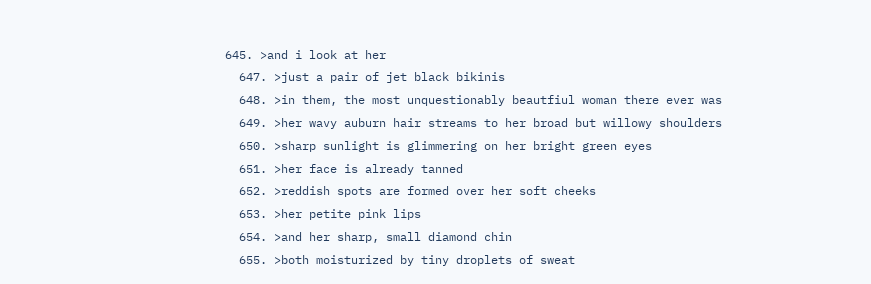645. >and i look at her
  647. >just a pair of jet black bikinis
  648. >in them, the most unquestionably beautfiul woman there ever was
  649. >her wavy auburn hair streams to her broad but willowy shoulders
  650. >sharp sunlight is glimmering on her bright green eyes
  651. >her face is already tanned
  652. >reddish spots are formed over her soft cheeks
  653. >her petite pink lips
  654. >and her sharp, small diamond chin
  655. >both moisturized by tiny droplets of sweat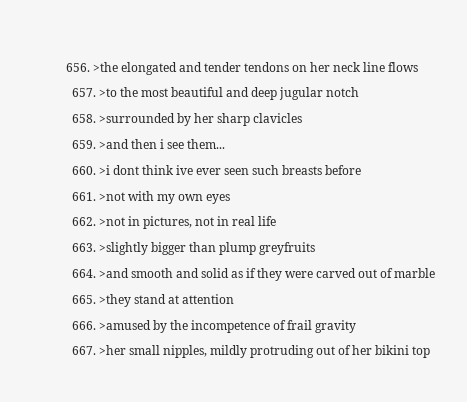656. >the elongated and tender tendons on her neck line flows
  657. >to the most beautiful and deep jugular notch
  658. >surrounded by her sharp clavicles
  659. >and then i see them...
  660. >i dont think ive ever seen such breasts before
  661. >not with my own eyes
  662. >not in pictures, not in real life
  663. >slightly bigger than plump greyfruits
  664. >and smooth and solid as if they were carved out of marble
  665. >they stand at attention
  666. >amused by the incompetence of frail gravity
  667. >her small nipples, mildly protruding out of her bikini top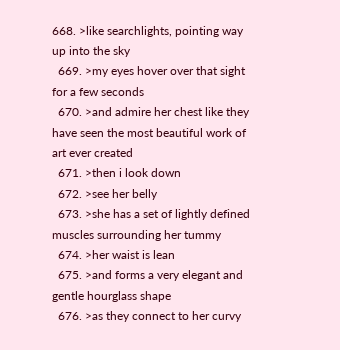668. >like searchlights, pointing way up into the sky
  669. >my eyes hover over that sight for a few seconds
  670. >and admire her chest like they have seen the most beautiful work of art ever created
  671. >then i look down
  672. >see her belly
  673. >she has a set of lightly defined muscles surrounding her tummy
  674. >her waist is lean
  675. >and forms a very elegant and gentle hourglass shape
  676. >as they connect to her curvy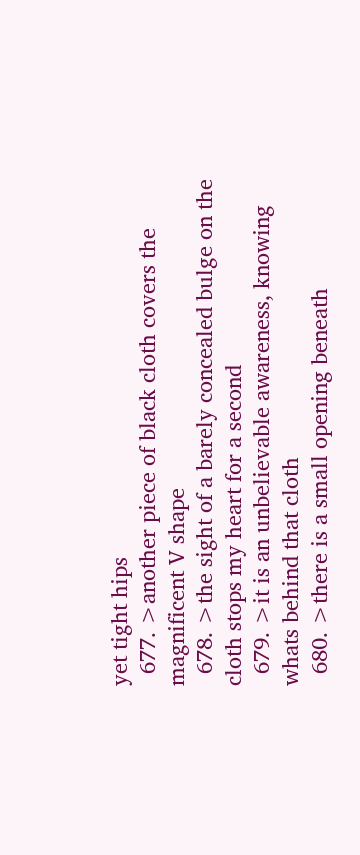yet tight hips
  677. >another piece of black cloth covers the magnificent V shape
  678. >the sight of a barely concealed bulge on the cloth stops my heart for a second
  679. >it is an unbelievable awareness, knowing whats behind that cloth
  680. >there is a small opening beneath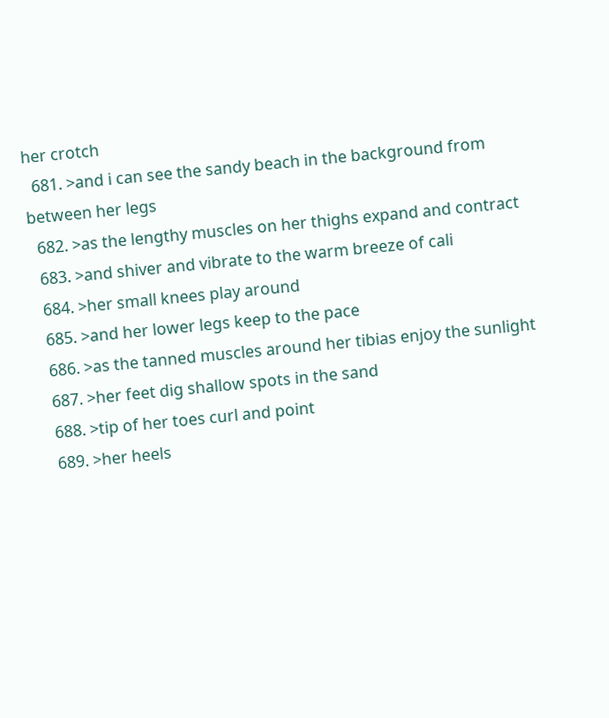her crotch
  681. >and i can see the sandy beach in the background from between her legs
  682. >as the lengthy muscles on her thighs expand and contract
  683. >and shiver and vibrate to the warm breeze of cali
  684. >her small knees play around
  685. >and her lower legs keep to the pace
  686. >as the tanned muscles around her tibias enjoy the sunlight
  687. >her feet dig shallow spots in the sand
  688. >tip of her toes curl and point
  689. >her heels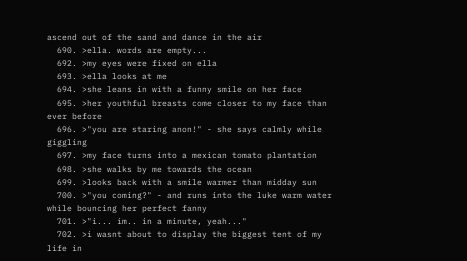ascend out of the sand and dance in the air
  690. >ella. words are empty...
  692. >my eyes were fixed on ella
  693. >ella looks at me
  694. >she leans in with a funny smile on her face
  695. >her youthful breasts come closer to my face than ever before
  696. >"you are staring anon!" - she says calmly while giggling
  697. >my face turns into a mexican tomato plantation
  698. >she walks by me towards the ocean
  699. >looks back with a smile warmer than midday sun
  700. >"you coming?" - and runs into the luke warm water while bouncing her perfect fanny
  701. >"i... im.. in a minute, yeah..."
  702. >i wasnt about to display the biggest tent of my life in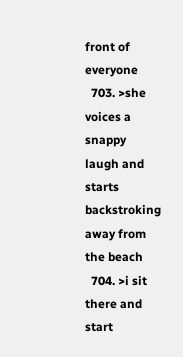front of everyone
  703. >she voices a snappy laugh and starts backstroking away from the beach
  704. >i sit there and start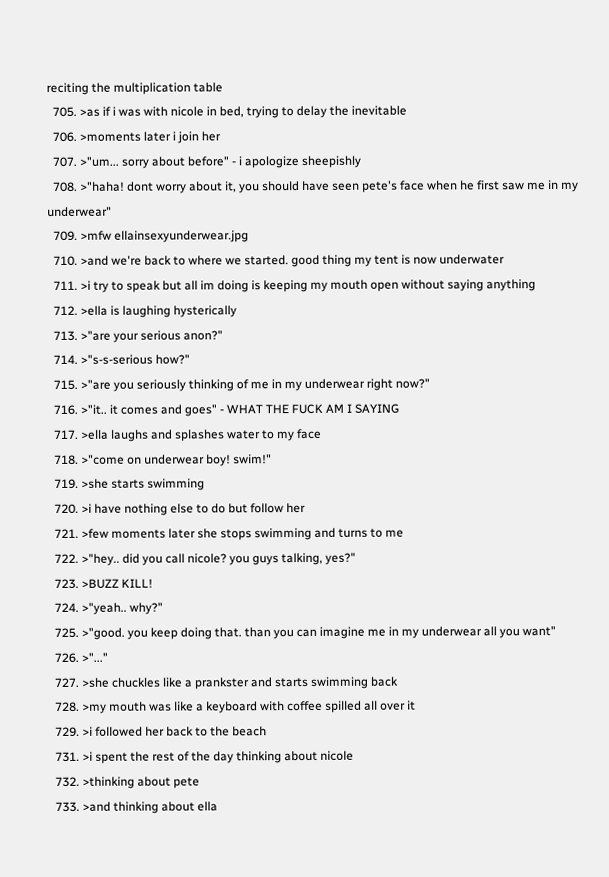reciting the multiplication table
  705. >as if i was with nicole in bed, trying to delay the inevitable
  706. >moments later i join her
  707. >"um... sorry about before" - i apologize sheepishly
  708. >"haha! dont worry about it, you should have seen pete's face when he first saw me in my underwear"
  709. >mfw ellainsexyunderwear.jpg
  710. >and we're back to where we started. good thing my tent is now underwater
  711. >i try to speak but all im doing is keeping my mouth open without saying anything
  712. >ella is laughing hysterically
  713. >"are your serious anon?"
  714. >"s-s-serious how?"
  715. >"are you seriously thinking of me in my underwear right now?"
  716. >"it.. it comes and goes" - WHAT THE FUCK AM I SAYING
  717. >ella laughs and splashes water to my face
  718. >"come on underwear boy! swim!"
  719. >she starts swimming
  720. >i have nothing else to do but follow her
  721. >few moments later she stops swimming and turns to me
  722. >"hey.. did you call nicole? you guys talking, yes?"
  723. >BUZZ KILL!
  724. >"yeah.. why?"
  725. >"good. you keep doing that. than you can imagine me in my underwear all you want"
  726. >"..."
  727. >she chuckles like a prankster and starts swimming back
  728. >my mouth was like a keyboard with coffee spilled all over it
  729. >i followed her back to the beach
  731. >i spent the rest of the day thinking about nicole
  732. >thinking about pete
  733. >and thinking about ella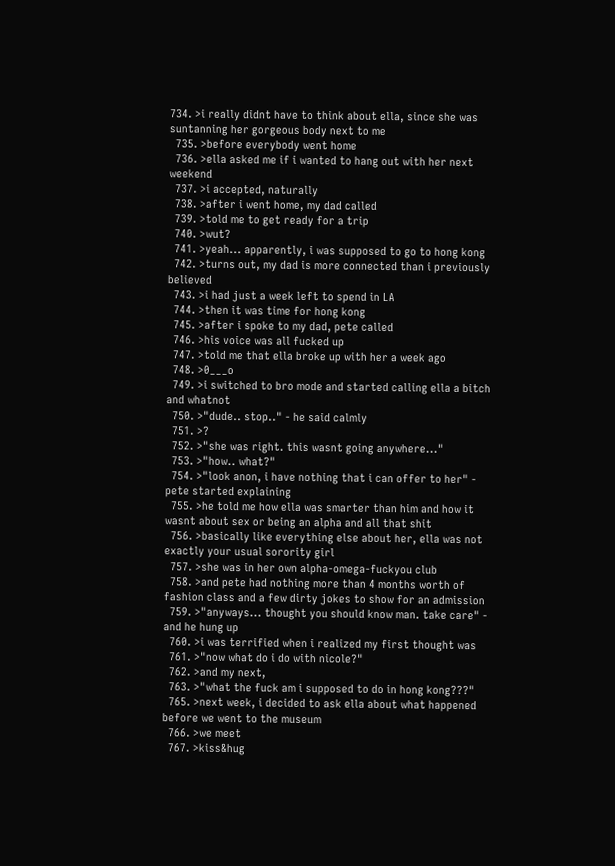734. >i really didnt have to think about ella, since she was suntanning her gorgeous body next to me
  735. >before everybody went home
  736. >ella asked me if i wanted to hang out with her next weekend
  737. >i accepted, naturally
  738. >after i went home, my dad called
  739. >told me to get ready for a trip
  740. >wut?
  741. >yeah... apparently, i was supposed to go to hong kong
  742. >turns out, my dad is more connected than i previously believed
  743. >i had just a week left to spend in LA
  744. >then it was time for hong kong
  745. >after i spoke to my dad, pete called
  746. >his voice was all fucked up
  747. >told me that ella broke up with her a week ago
  748. >0___o
  749. >i switched to bro mode and started calling ella a bitch and whatnot
  750. >"dude.. stop.." - he said calmly
  751. >?
  752. >"she was right. this wasnt going anywhere..."
  753. >"how.. what?"
  754. >"look anon, i have nothing that i can offer to her" - pete started explaining
  755. >he told me how ella was smarter than him and how it wasnt about sex or being an alpha and all that shit
  756. >basically like everything else about her, ella was not exactly your usual sorority girl
  757. >she was in her own alpha-omega-fuckyou club
  758. >and pete had nothing more than 4 months worth of fashion class and a few dirty jokes to show for an admission
  759. >"anyways... thought you should know man. take care" - and he hung up
  760. >i was terrified when i realized my first thought was
  761. >"now what do i do with nicole?"
  762. >and my next,
  763. >"what the fuck am i supposed to do in hong kong???"
  765. >next week, i decided to ask ella about what happened before we went to the museum
  766. >we meet
  767. >kiss&hug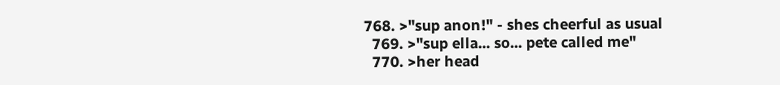768. >"sup anon!" - shes cheerful as usual
  769. >"sup ella... so... pete called me"
  770. >her head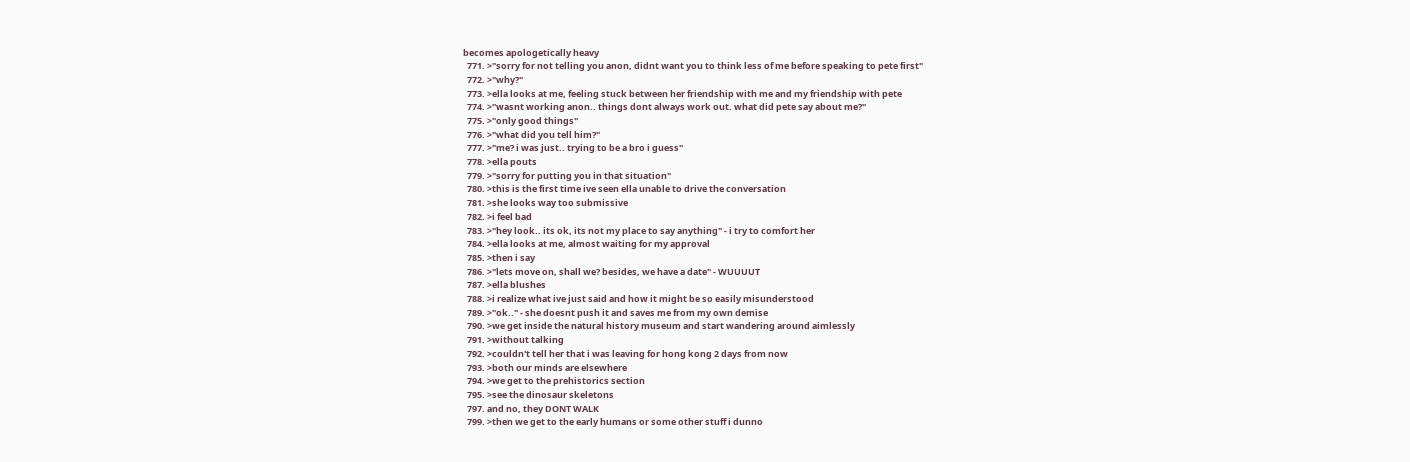becomes apologetically heavy
  771. >"sorry for not telling you anon, didnt want you to think less of me before speaking to pete first"
  772. >"why?"
  773. >ella looks at me, feeling stuck between her friendship with me and my friendship with pete
  774. >"wasnt working anon.. things dont always work out. what did pete say about me?"
  775. >"only good things"
  776. >"what did you tell him?"
  777. >"me? i was just.. trying to be a bro i guess"
  778. >ella pouts
  779. >"sorry for putting you in that situation"
  780. >this is the first time ive seen ella unable to drive the conversation
  781. >she looks way too submissive
  782. >i feel bad
  783. >"hey look.. its ok, its not my place to say anything" - i try to comfort her
  784. >ella looks at me, almost waiting for my approval
  785. >then i say
  786. >"lets move on, shall we? besides, we have a date" - WUUUUT
  787. >ella blushes
  788. >i realize what ive just said and how it might be so easily misunderstood
  789. >"ok.." - she doesnt push it and saves me from my own demise
  790. >we get inside the natural history museum and start wandering around aimlessly
  791. >without talking
  792. >couldn't tell her that i was leaving for hong kong 2 days from now
  793. >both our minds are elsewhere
  794. >we get to the prehistorics section
  795. >see the dinosaur skeletons
  797. and no, they DONT WALK
  799. >then we get to the early humans or some other stuff i dunno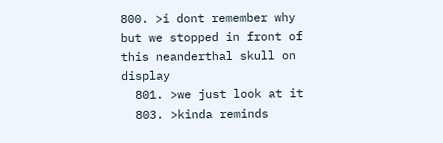800. >i dont remember why but we stopped in front of this neanderthal skull on display
  801. >we just look at it
  803. >kinda reminds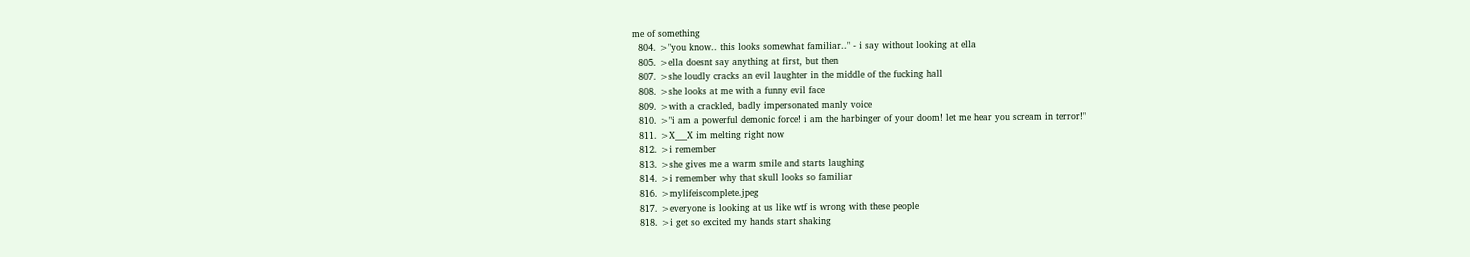me of something
  804. >"you know.. this looks somewhat familiar.." - i say without looking at ella
  805. >ella doesnt say anything at first, but then
  807. >she loudly cracks an evil laughter in the middle of the fucking hall
  808. >she looks at me with a funny evil face
  809. >with a crackled, badly impersonated manly voice
  810. >"i am a powerful demonic force! i am the harbinger of your doom! let me hear you scream in terror!"
  811. >X___X im melting right now
  812. >i remember
  813. >she gives me a warm smile and starts laughing
  814. >i remember why that skull looks so familiar
  816. >mylifeiscomplete.jpeg
  817. >everyone is looking at us like wtf is wrong with these people
  818. >i get so excited my hands start shaking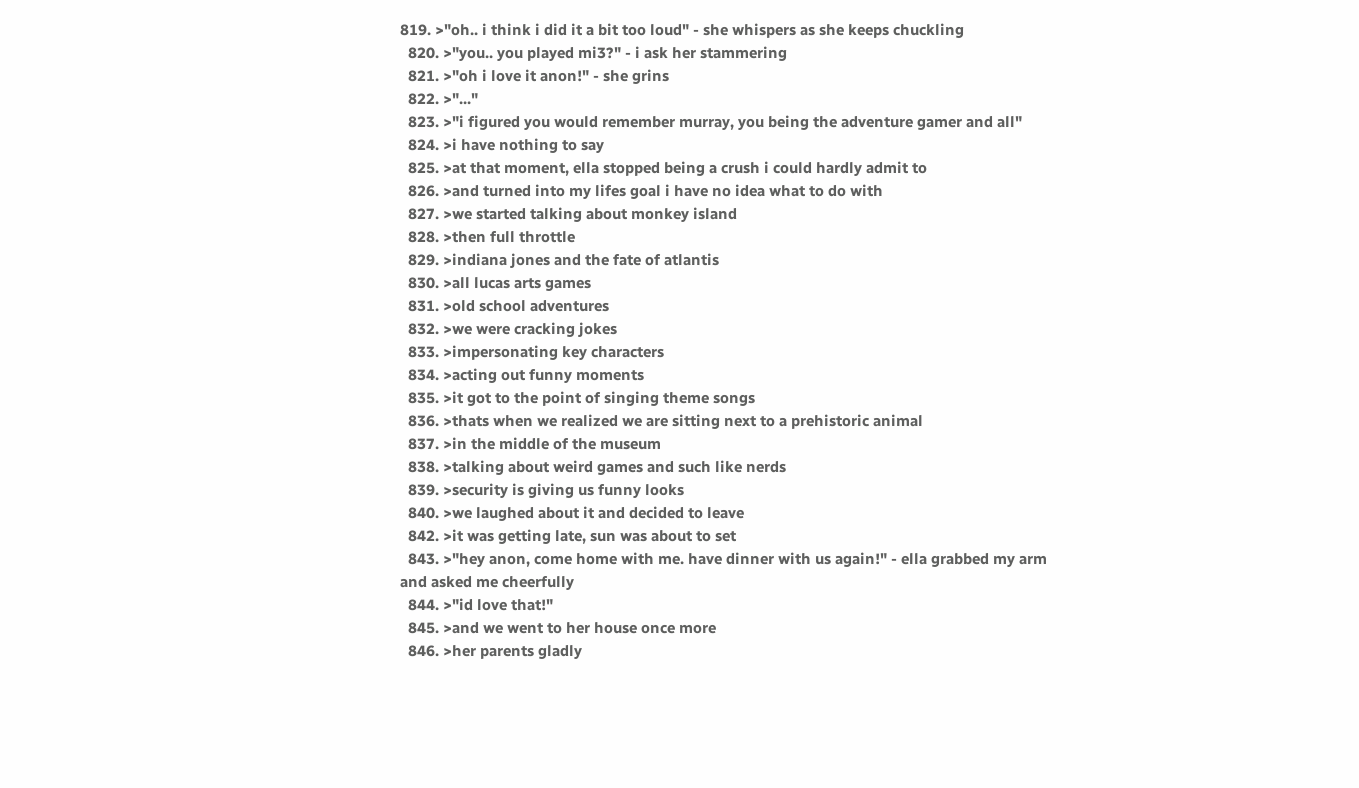819. >"oh.. i think i did it a bit too loud" - she whispers as she keeps chuckling
  820. >"you.. you played mi3?" - i ask her stammering
  821. >"oh i love it anon!" - she grins
  822. >"..."
  823. >"i figured you would remember murray, you being the adventure gamer and all"
  824. >i have nothing to say
  825. >at that moment, ella stopped being a crush i could hardly admit to
  826. >and turned into my lifes goal i have no idea what to do with
  827. >we started talking about monkey island
  828. >then full throttle
  829. >indiana jones and the fate of atlantis
  830. >all lucas arts games
  831. >old school adventures
  832. >we were cracking jokes
  833. >impersonating key characters
  834. >acting out funny moments
  835. >it got to the point of singing theme songs
  836. >thats when we realized we are sitting next to a prehistoric animal
  837. >in the middle of the museum
  838. >talking about weird games and such like nerds
  839. >security is giving us funny looks
  840. >we laughed about it and decided to leave
  842. >it was getting late, sun was about to set
  843. >"hey anon, come home with me. have dinner with us again!" - ella grabbed my arm and asked me cheerfully
  844. >"id love that!"
  845. >and we went to her house once more
  846. >her parents gladly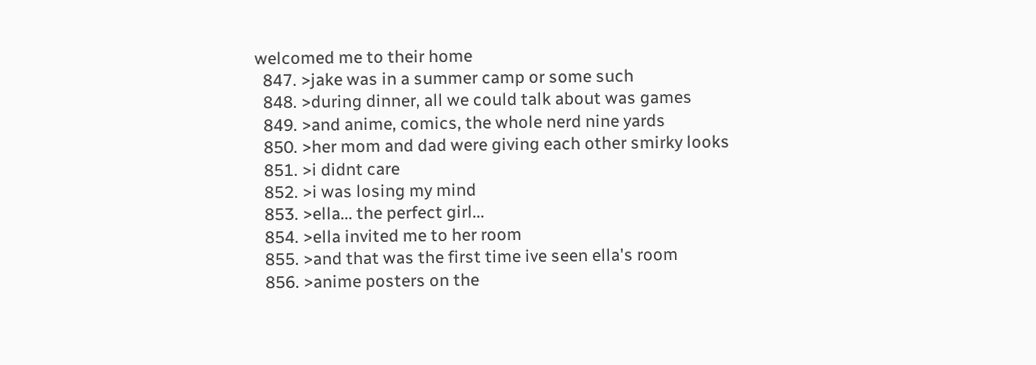welcomed me to their home
  847. >jake was in a summer camp or some such
  848. >during dinner, all we could talk about was games
  849. >and anime, comics, the whole nerd nine yards
  850. >her mom and dad were giving each other smirky looks
  851. >i didnt care
  852. >i was losing my mind
  853. >ella... the perfect girl...
  854. >ella invited me to her room
  855. >and that was the first time ive seen ella's room
  856. >anime posters on the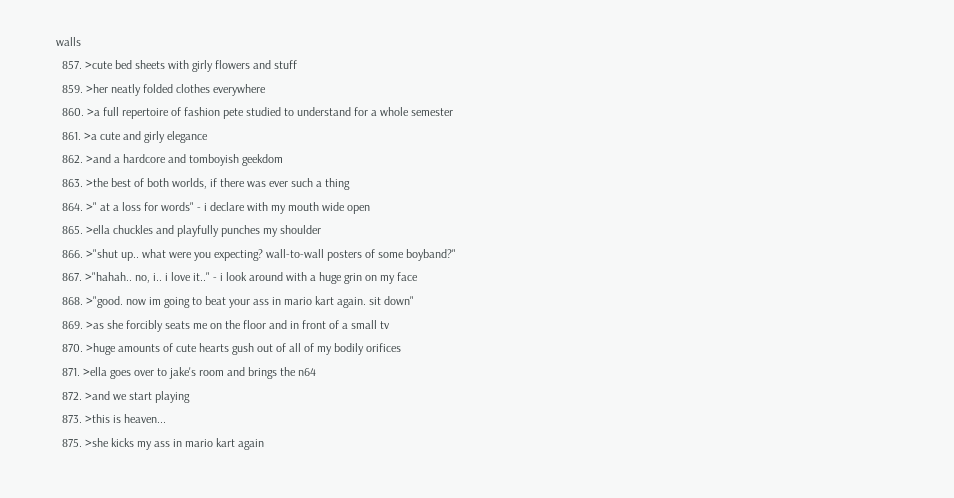walls
  857. >cute bed sheets with girly flowers and stuff
  859. >her neatly folded clothes everywhere
  860. >a full repertoire of fashion pete studied to understand for a whole semester
  861. >a cute and girly elegance
  862. >and a hardcore and tomboyish geekdom
  863. >the best of both worlds, if there was ever such a thing
  864. >" at a loss for words" - i declare with my mouth wide open
  865. >ella chuckles and playfully punches my shoulder
  866. >"shut up.. what were you expecting? wall-to-wall posters of some boyband?"
  867. >"hahah.. no, i.. i love it.." - i look around with a huge grin on my face
  868. >"good. now im going to beat your ass in mario kart again. sit down"
  869. >as she forcibly seats me on the floor and in front of a small tv
  870. >huge amounts of cute hearts gush out of all of my bodily orifices
  871. >ella goes over to jake's room and brings the n64
  872. >and we start playing
  873. >this is heaven...
  875. >she kicks my ass in mario kart again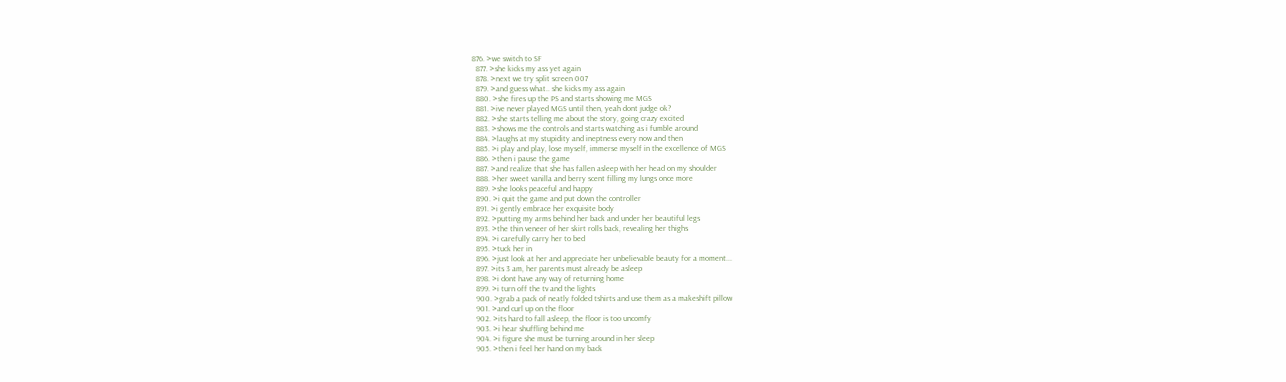876. >we switch to SF
  877. >she kicks my ass yet again
  878. >next we try split screen 007
  879. >and guess what.. she kicks my ass again
  880. >she fires up the PS and starts showing me MGS
  881. >ive never played MGS until then, yeah dont judge ok?
  882. >she starts telling me about the story, going crazy excited
  883. >shows me the controls and starts watching as i fumble around
  884. >laughs at my stupidity and ineptness every now and then
  885. >i play and play, lose myself, immerse myself in the excellence of MGS
  886. >then i pause the game
  887. >and realize that she has fallen asleep with her head on my shoulder
  888. >her sweet vanilla and berry scent filling my lungs once more
  889. >she looks peaceful and happy
  890. >i quit the game and put down the controller
  891. >i gently embrace her exquisite body
  892. >putting my arms behind her back and under her beautiful legs
  893. >the thin veneer of her skirt rolls back, revealing her thighs
  894. >i carefully carry her to bed
  895. >tuck her in
  896. >just look at her and appreciate her unbelievable beauty for a moment...
  897. >its 3 am, her parents must already be asleep
  898. >i dont have any way of returning home
  899. >i turn off the tv and the lights
  900. >grab a pack of neatly folded tshirts and use them as a makeshift pillow
  901. >and curl up on the floor
  902. >its hard to fall asleep, the floor is too uncomfy
  903. >i hear shuffling behind me
  904. >i figure she must be turning around in her sleep
  905. >then i feel her hand on my back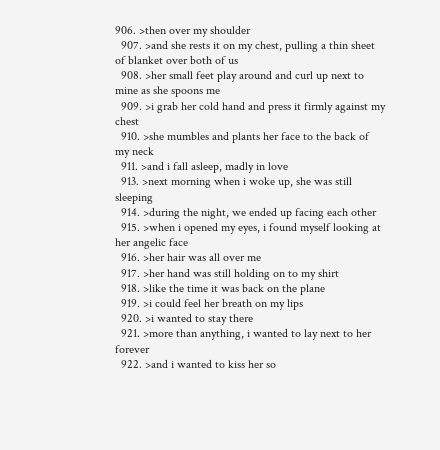906. >then over my shoulder
  907. >and she rests it on my chest, pulling a thin sheet of blanket over both of us
  908. >her small feet play around and curl up next to mine as she spoons me
  909. >i grab her cold hand and press it firmly against my chest
  910. >she mumbles and plants her face to the back of my neck
  911. >and i fall asleep, madly in love
  913. >next morning when i woke up, she was still sleeping
  914. >during the night, we ended up facing each other
  915. >when i opened my eyes, i found myself looking at her angelic face
  916. >her hair was all over me
  917. >her hand was still holding on to my shirt
  918. >like the time it was back on the plane
  919. >i could feel her breath on my lips
  920. >i wanted to stay there
  921. >more than anything, i wanted to lay next to her forever
  922. >and i wanted to kiss her so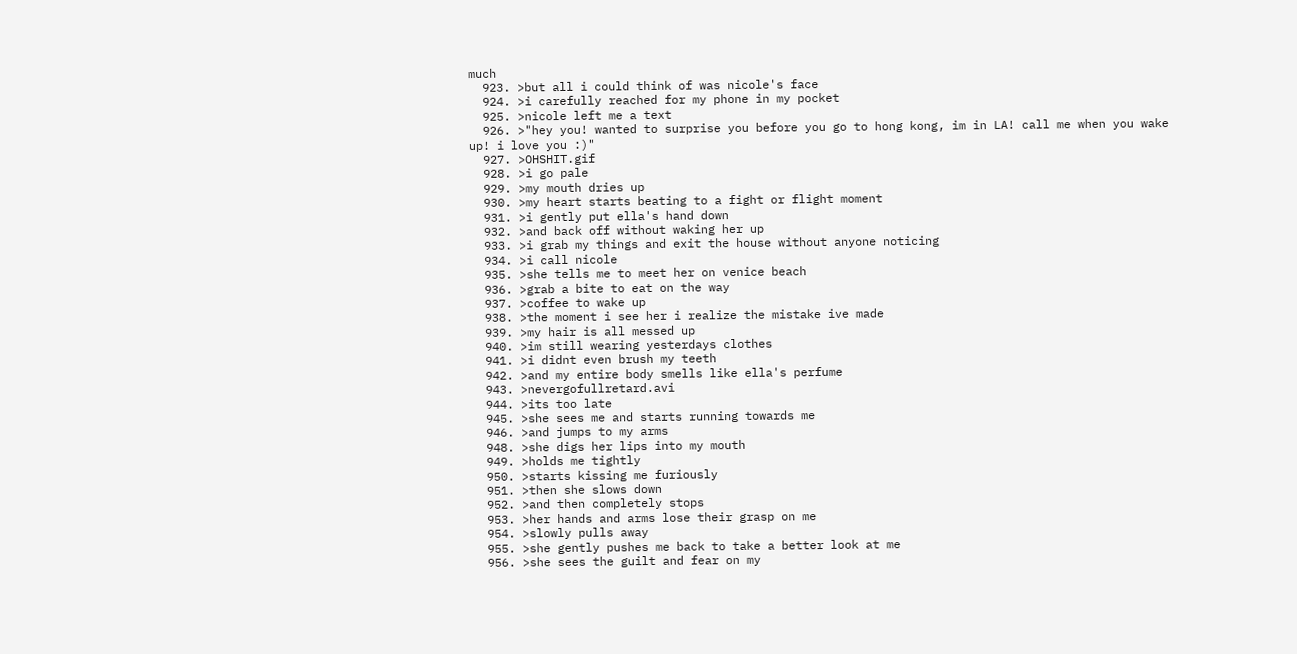much
  923. >but all i could think of was nicole's face
  924. >i carefully reached for my phone in my pocket
  925. >nicole left me a text
  926. >"hey you! wanted to surprise you before you go to hong kong, im in LA! call me when you wake up! i love you :)"
  927. >OHSHIT.gif
  928. >i go pale
  929. >my mouth dries up
  930. >my heart starts beating to a fight or flight moment
  931. >i gently put ella's hand down
  932. >and back off without waking her up
  933. >i grab my things and exit the house without anyone noticing
  934. >i call nicole
  935. >she tells me to meet her on venice beach
  936. >grab a bite to eat on the way
  937. >coffee to wake up
  938. >the moment i see her i realize the mistake ive made
  939. >my hair is all messed up
  940. >im still wearing yesterdays clothes
  941. >i didnt even brush my teeth
  942. >and my entire body smells like ella's perfume
  943. >nevergofullretard.avi
  944. >its too late
  945. >she sees me and starts running towards me
  946. >and jumps to my arms
  948. >she digs her lips into my mouth
  949. >holds me tightly
  950. >starts kissing me furiously
  951. >then she slows down
  952. >and then completely stops
  953. >her hands and arms lose their grasp on me
  954. >slowly pulls away
  955. >she gently pushes me back to take a better look at me
  956. >she sees the guilt and fear on my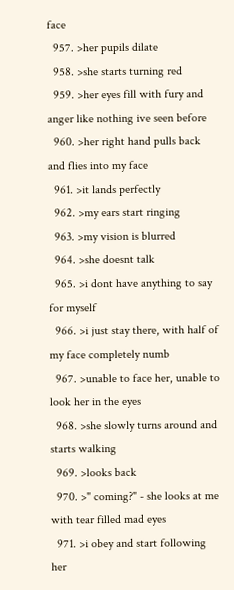face
  957. >her pupils dilate
  958. >she starts turning red
  959. >her eyes fill with fury and anger like nothing ive seen before
  960. >her right hand pulls back and flies into my face
  961. >it lands perfectly
  962. >my ears start ringing
  963. >my vision is blurred
  964. >she doesnt talk
  965. >i dont have anything to say for myself
  966. >i just stay there, with half of my face completely numb
  967. >unable to face her, unable to look her in the eyes
  968. >she slowly turns around and starts walking
  969. >looks back
  970. >" coming?" - she looks at me with tear filled mad eyes
  971. >i obey and start following her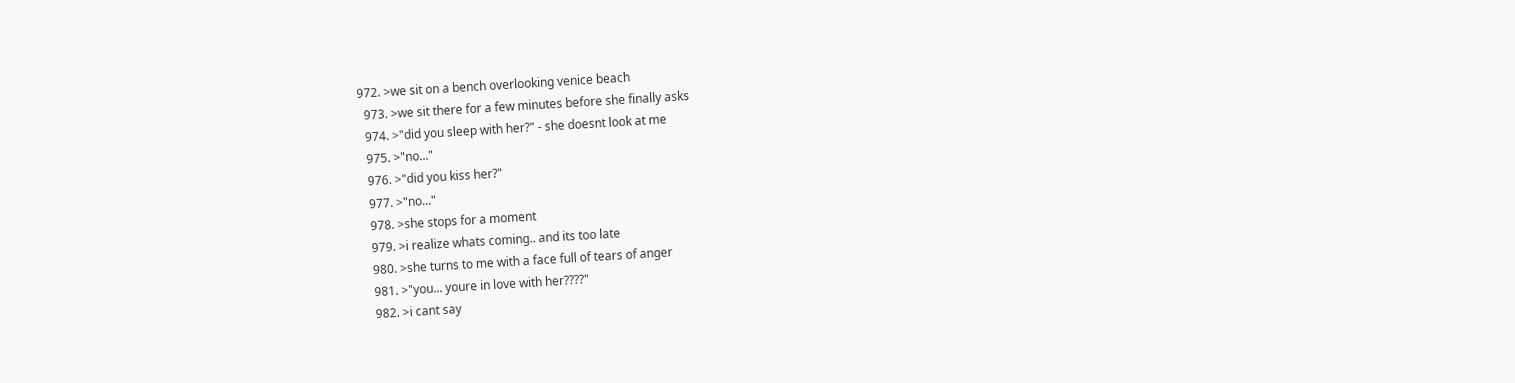972. >we sit on a bench overlooking venice beach
  973. >we sit there for a few minutes before she finally asks
  974. >"did you sleep with her?" - she doesnt look at me
  975. >"no..."
  976. >"did you kiss her?"
  977. >"no..."
  978. >she stops for a moment
  979. >i realize whats coming.. and its too late
  980. >she turns to me with a face full of tears of anger
  981. >"you... youre in love with her????"
  982. >i cant say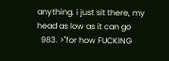anything. i just sit there, my head as low as it can go
  983. >"for how FUCKING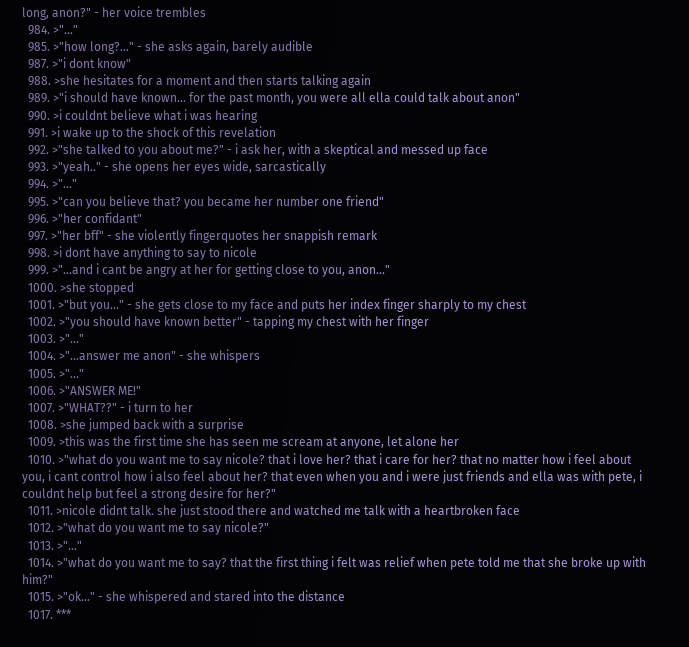long, anon?" - her voice trembles
  984. >"..."
  985. >"how long?..." - she asks again, barely audible
  987. >"i dont know"
  988. >she hesitates for a moment and then starts talking again
  989. >"i should have known... for the past month, you were all ella could talk about anon"
  990. >i couldnt believe what i was hearing
  991. >i wake up to the shock of this revelation
  992. >"she talked to you about me?" - i ask her, with a skeptical and messed up face
  993. >"yeah.." - she opens her eyes wide, sarcastically
  994. >"..."
  995. >"can you believe that? you became her number one friend"
  996. >"her confidant"
  997. >"her bff" - she violently fingerquotes her snappish remark
  998. >i dont have anything to say to nicole
  999. >"...and i cant be angry at her for getting close to you, anon..."
  1000. >she stopped
  1001. >"but you..." - she gets close to my face and puts her index finger sharply to my chest
  1002. >"you should have known better" - tapping my chest with her finger
  1003. >"..."
  1004. >"...answer me anon" - she whispers
  1005. >"..."
  1006. >"ANSWER ME!"
  1007. >"WHAT??" - i turn to her
  1008. >she jumped back with a surprise
  1009. >this was the first time she has seen me scream at anyone, let alone her
  1010. >"what do you want me to say nicole? that i love her? that i care for her? that no matter how i feel about you, i cant control how i also feel about her? that even when you and i were just friends and ella was with pete, i couldnt help but feel a strong desire for her?"
  1011. >nicole didnt talk. she just stood there and watched me talk with a heartbroken face
  1012. >"what do you want me to say nicole?"
  1013. >"..."
  1014. >"what do you want me to say? that the first thing i felt was relief when pete told me that she broke up with him?"
  1015. >"ok..." - she whispered and stared into the distance
  1017. ***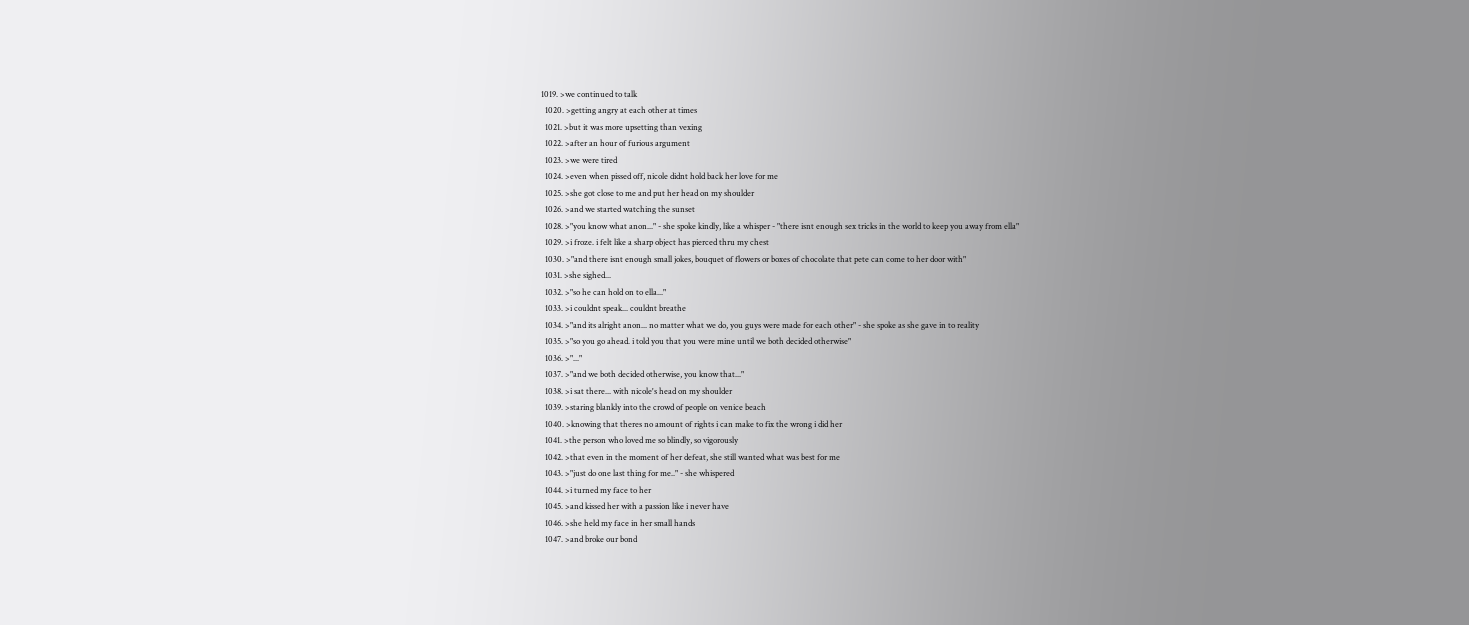1019. >we continued to talk
  1020. >getting angry at each other at times
  1021. >but it was more upsetting than vexing
  1022. >after an hour of furious argument
  1023. >we were tired
  1024. >even when pissed off, nicole didnt hold back her love for me
  1025. >she got close to me and put her head on my shoulder
  1026. >and we started watching the sunset
  1028. >"you know what anon..." - she spoke kindly, like a whisper - "there isnt enough sex tricks in the world to keep you away from ella"
  1029. >i froze. i felt like a sharp object has pierced thru my chest
  1030. >"and there isnt enough small jokes, bouquet of flowers or boxes of chocolate that pete can come to her door with"
  1031. >she sighed...
  1032. >"so he can hold on to ella..."
  1033. >i couldnt speak... couldnt breathe
  1034. >"and its alright anon... no matter what we do, you guys were made for each other" - she spoke as she gave in to reality
  1035. >"so you go ahead. i told you that you were mine until we both decided otherwise"
  1036. >"..."
  1037. >"and we both decided otherwise, you know that..."
  1038. >i sat there... with nicole's head on my shoulder
  1039. >staring blankly into the crowd of people on venice beach
  1040. >knowing that theres no amount of rights i can make to fix the wrong i did her
  1041. >the person who loved me so blindly, so vigorously
  1042. >that even in the moment of her defeat, she still wanted what was best for me
  1043. >"just do one last thing for me.." - she whispered
  1044. >i turned my face to her
  1045. >and kissed her with a passion like i never have
  1046. >she held my face in her small hands
  1047. >and broke our bond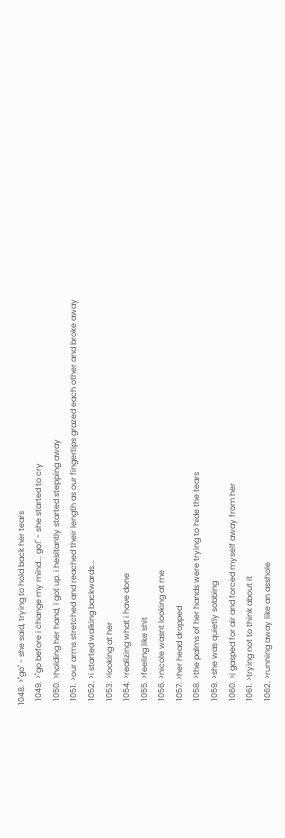1048. >"go" - she said, trying to hold back her tears
  1049. >"go before i change my mind... go!" - she started to cry
  1050. >holding her hand, i got up. i hesitantly started stepping away
  1051. >our arms stretched and reached their length as our fingertips grazed each other and broke away
  1052. >i started walking backwards...
  1053. >looking at her
  1054. >realizing what i have done
  1055. >feeling like shit
  1056. >nicole wasnt looking at me
  1057. >her head dropped
  1058. >the palms of her hands were trying to hide the tears
  1059. >she was quietly sobbing
  1060. >i gasped for air and forced myself away from her
  1061. >trying not to think about it
  1062. >running away like an asshole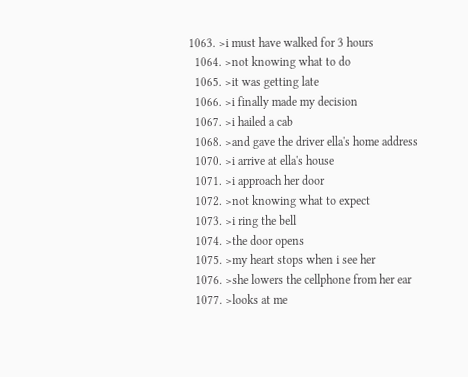1063. >i must have walked for 3 hours
  1064. >not knowing what to do
  1065. >it was getting late
  1066. >i finally made my decision
  1067. >i hailed a cab
  1068. >and gave the driver ella's home address
  1070. >i arrive at ella's house
  1071. >i approach her door
  1072. >not knowing what to expect
  1073. >i ring the bell
  1074. >the door opens
  1075. >my heart stops when i see her
  1076. >she lowers the cellphone from her ear
  1077. >looks at me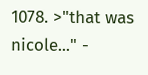1078. >"that was nicole..." -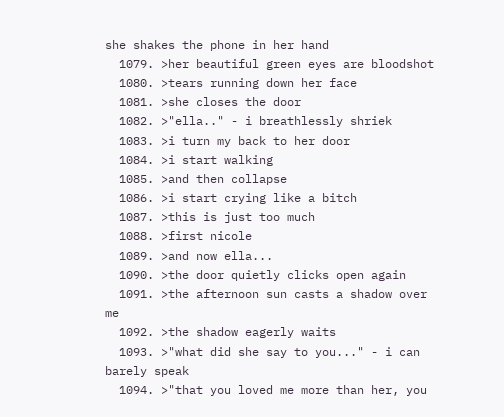she shakes the phone in her hand
  1079. >her beautiful green eyes are bloodshot
  1080. >tears running down her face
  1081. >she closes the door
  1082. >"ella.." - i breathlessly shriek
  1083. >i turn my back to her door
  1084. >i start walking
  1085. >and then collapse
  1086. >i start crying like a bitch
  1087. >this is just too much
  1088. >first nicole
  1089. >and now ella...
  1090. >the door quietly clicks open again
  1091. >the afternoon sun casts a shadow over me
  1092. >the shadow eagerly waits
  1093. >"what did she say to you..." - i can barely speak
  1094. >"that you loved me more than her, you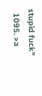stupid fuck"
  1095. >a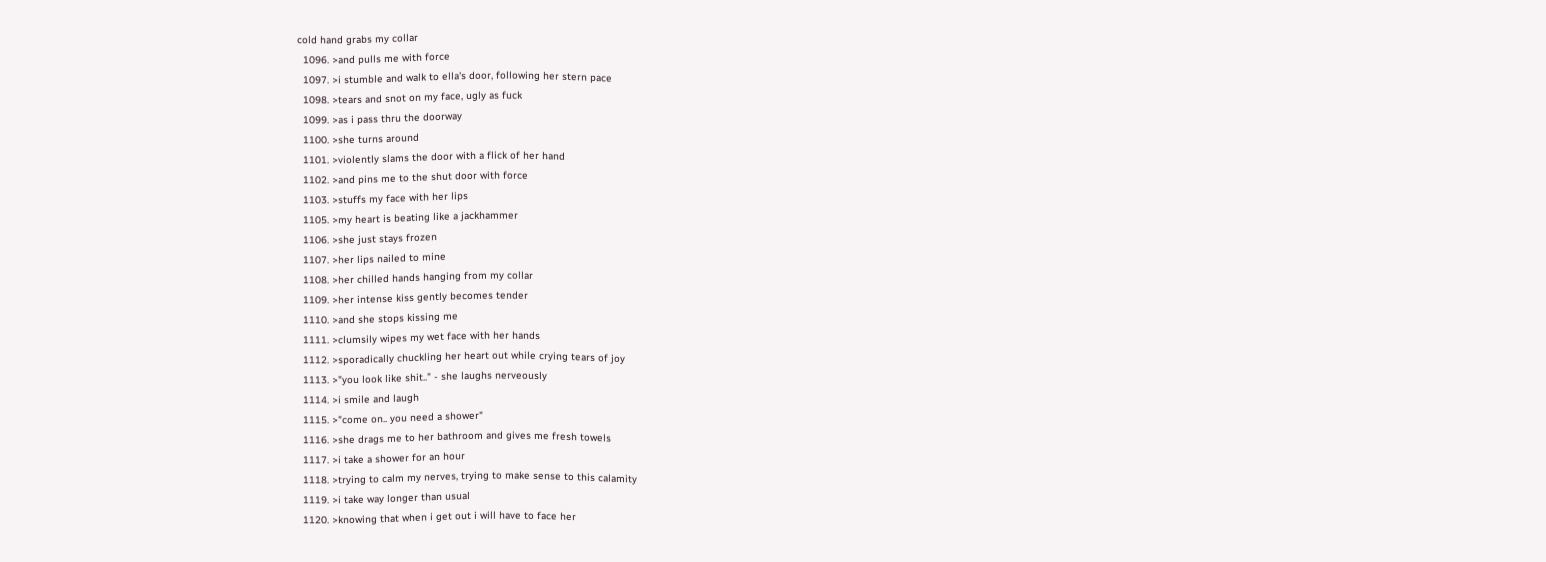cold hand grabs my collar
  1096. >and pulls me with force
  1097. >i stumble and walk to ella's door, following her stern pace
  1098. >tears and snot on my face, ugly as fuck
  1099. >as i pass thru the doorway
  1100. >she turns around
  1101. >violently slams the door with a flick of her hand
  1102. >and pins me to the shut door with force
  1103. >stuffs my face with her lips
  1105. >my heart is beating like a jackhammer
  1106. >she just stays frozen
  1107. >her lips nailed to mine
  1108. >her chilled hands hanging from my collar
  1109. >her intense kiss gently becomes tender
  1110. >and she stops kissing me
  1111. >clumsily wipes my wet face with her hands
  1112. >sporadically chuckling her heart out while crying tears of joy
  1113. >"you look like shit.." - she laughs nerveously
  1114. >i smile and laugh
  1115. >"come on.. you need a shower"
  1116. >she drags me to her bathroom and gives me fresh towels
  1117. >i take a shower for an hour
  1118. >trying to calm my nerves, trying to make sense to this calamity
  1119. >i take way longer than usual
  1120. >knowing that when i get out i will have to face her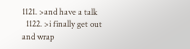1121. >and have a talk
  1122. >i finally get out and wrap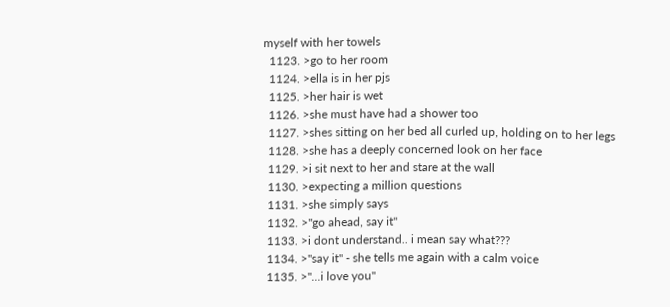myself with her towels
  1123. >go to her room
  1124. >ella is in her pjs
  1125. >her hair is wet
  1126. >she must have had a shower too
  1127. >shes sitting on her bed all curled up, holding on to her legs
  1128. >she has a deeply concerned look on her face
  1129. >i sit next to her and stare at the wall
  1130. >expecting a million questions
  1131. >she simply says
  1132. >"go ahead, say it"
  1133. >i dont understand.. i mean say what???
  1134. >"say it" - she tells me again with a calm voice
  1135. >"...i love you"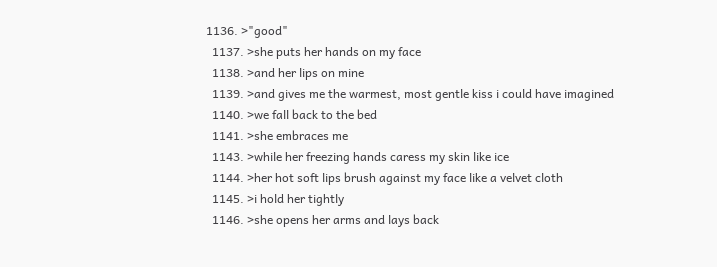1136. >"good"
  1137. >she puts her hands on my face
  1138. >and her lips on mine
  1139. >and gives me the warmest, most gentle kiss i could have imagined
  1140. >we fall back to the bed
  1141. >she embraces me
  1143. >while her freezing hands caress my skin like ice
  1144. >her hot soft lips brush against my face like a velvet cloth
  1145. >i hold her tightly
  1146. >she opens her arms and lays back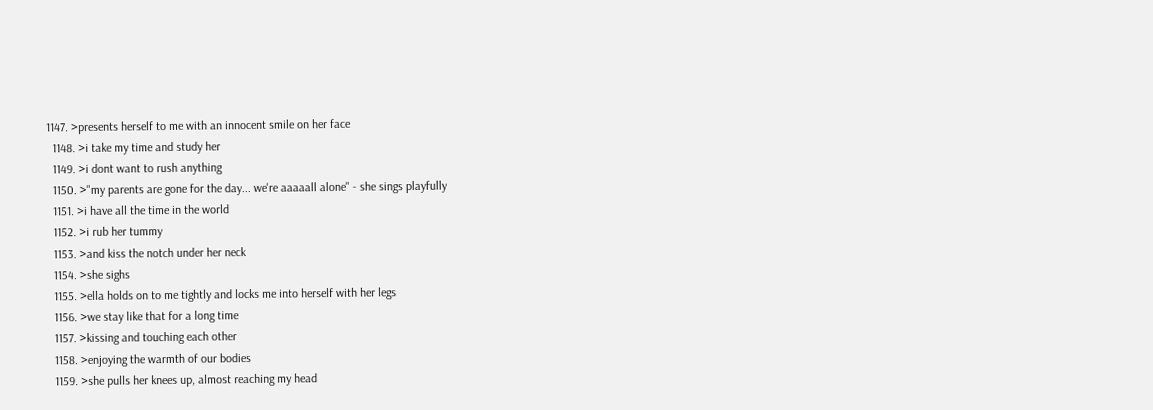1147. >presents herself to me with an innocent smile on her face
  1148. >i take my time and study her
  1149. >i dont want to rush anything
  1150. >"my parents are gone for the day... we're aaaaall alone" - she sings playfully
  1151. >i have all the time in the world
  1152. >i rub her tummy
  1153. >and kiss the notch under her neck
  1154. >she sighs
  1155. >ella holds on to me tightly and locks me into herself with her legs
  1156. >we stay like that for a long time
  1157. >kissing and touching each other
  1158. >enjoying the warmth of our bodies
  1159. >she pulls her knees up, almost reaching my head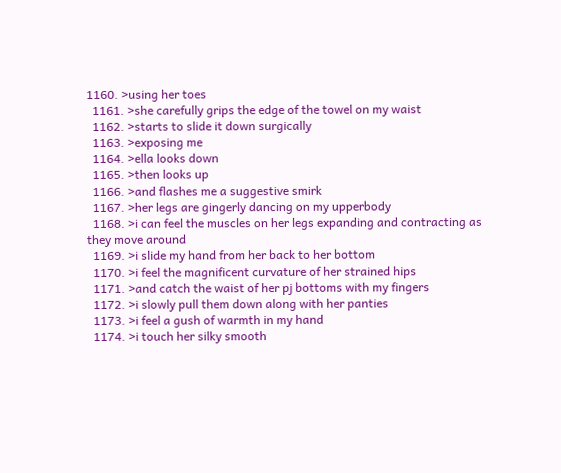1160. >using her toes
  1161. >she carefully grips the edge of the towel on my waist
  1162. >starts to slide it down surgically
  1163. >exposing me
  1164. >ella looks down
  1165. >then looks up
  1166. >and flashes me a suggestive smirk
  1167. >her legs are gingerly dancing on my upperbody
  1168. >i can feel the muscles on her legs expanding and contracting as they move around
  1169. >i slide my hand from her back to her bottom
  1170. >i feel the magnificent curvature of her strained hips
  1171. >and catch the waist of her pj bottoms with my fingers
  1172. >i slowly pull them down along with her panties
  1173. >i feel a gush of warmth in my hand
  1174. >i touch her silky smooth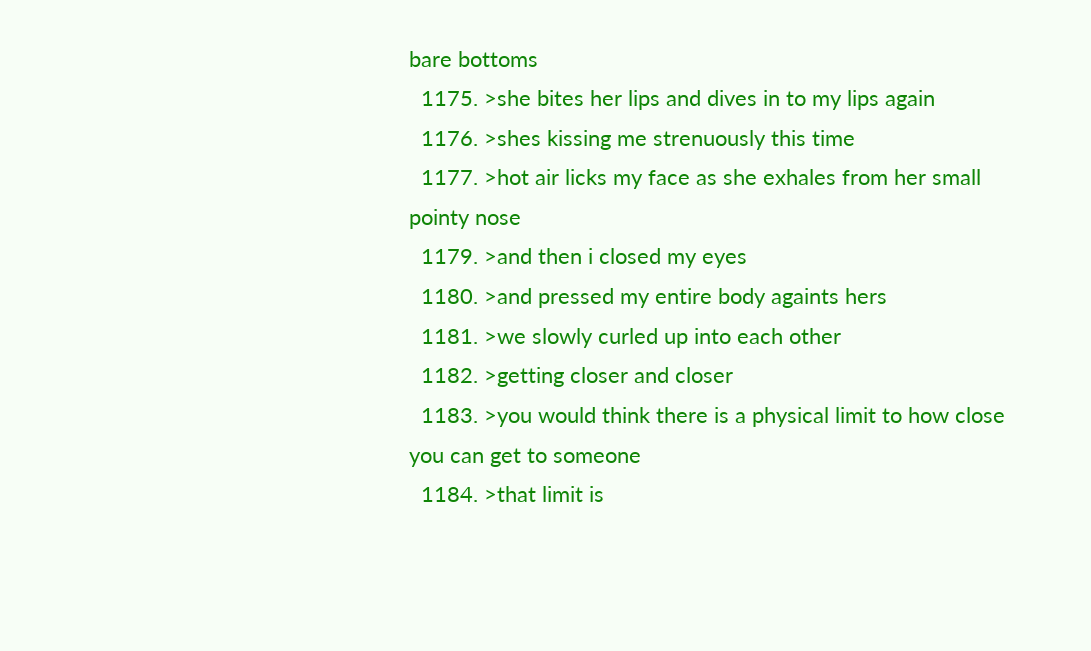bare bottoms
  1175. >she bites her lips and dives in to my lips again
  1176. >shes kissing me strenuously this time
  1177. >hot air licks my face as she exhales from her small pointy nose
  1179. >and then i closed my eyes
  1180. >and pressed my entire body againts hers
  1181. >we slowly curled up into each other
  1182. >getting closer and closer
  1183. >you would think there is a physical limit to how close you can get to someone
  1184. >that limit is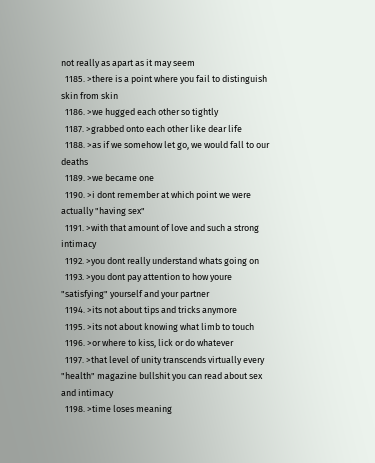not really as apart as it may seem
  1185. >there is a point where you fail to distinguish skin from skin
  1186. >we hugged each other so tightly
  1187. >grabbed onto each other like dear life
  1188. >as if we somehow let go, we would fall to our deaths
  1189. >we became one
  1190. >i dont remember at which point we were actually "having sex"
  1191. >with that amount of love and such a strong intimacy
  1192. >you dont really understand whats going on
  1193. >you dont pay attention to how youre "satisfying" yourself and your partner
  1194. >its not about tips and tricks anymore
  1195. >its not about knowing what limb to touch
  1196. >or where to kiss, lick or do whatever
  1197. >that level of unity transcends virtually every "health" magazine bullshit you can read about sex and intimacy
  1198. >time loses meaning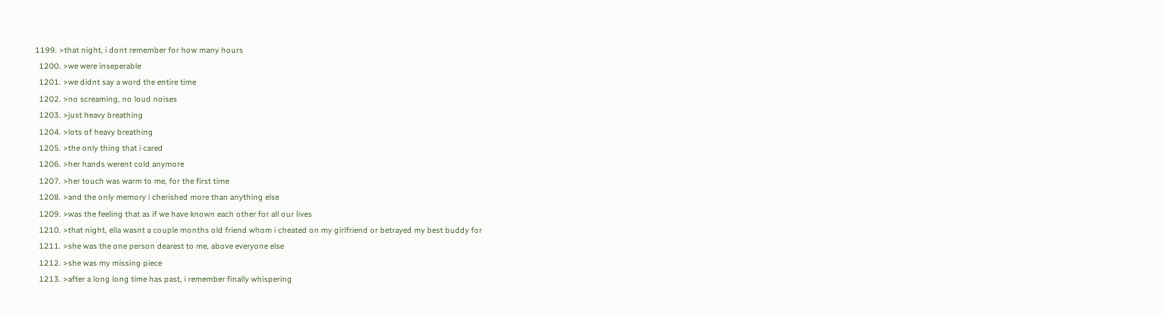1199. >that night, i dont remember for how many hours
  1200. >we were inseperable
  1201. >we didnt say a word the entire time
  1202. >no screaming, no loud noises
  1203. >just heavy breathing
  1204. >lots of heavy breathing
  1205. >the only thing that i cared
  1206. >her hands werent cold anymore
  1207. >her touch was warm to me, for the first time
  1208. >and the only memory i cherished more than anything else
  1209. >was the feeling that as if we have known each other for all our lives
  1210. >that night, ella wasnt a couple months old friend whom i cheated on my girlfriend or betrayed my best buddy for
  1211. >she was the one person dearest to me, above everyone else
  1212. >she was my missing piece
  1213. >after a long long time has past, i remember finally whispering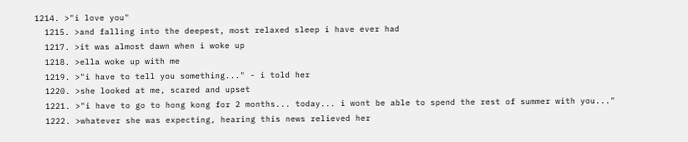1214. >"i love you"
  1215. >and falling into the deepest, most relaxed sleep i have ever had
  1217. >it was almost dawn when i woke up
  1218. >ella woke up with me
  1219. >"i have to tell you something..." - i told her
  1220. >she looked at me, scared and upset
  1221. >"i have to go to hong kong for 2 months... today... i wont be able to spend the rest of summer with you..."
  1222. >whatever she was expecting, hearing this news relieved her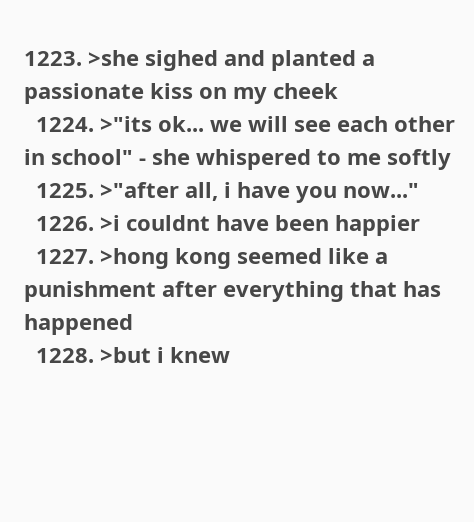1223. >she sighed and planted a passionate kiss on my cheek
  1224. >"its ok... we will see each other in school" - she whispered to me softly
  1225. >"after all, i have you now..."
  1226. >i couldnt have been happier
  1227. >hong kong seemed like a punishment after everything that has happened
  1228. >but i knew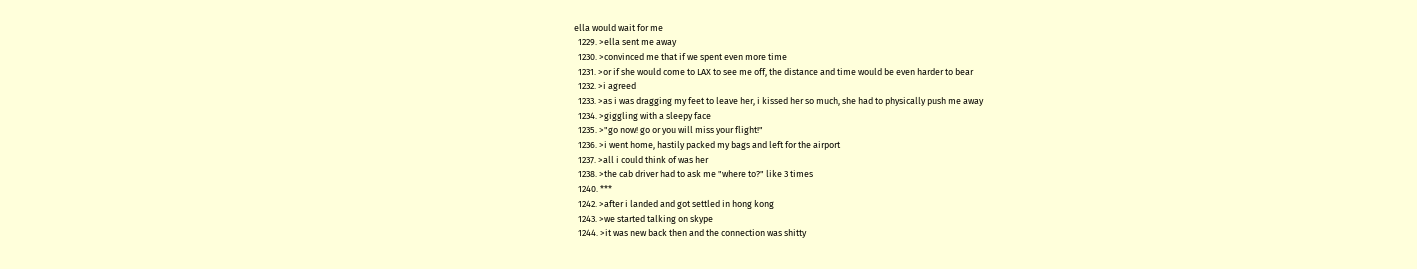ella would wait for me
  1229. >ella sent me away
  1230. >convinced me that if we spent even more time
  1231. >or if she would come to LAX to see me off, the distance and time would be even harder to bear
  1232. >i agreed
  1233. >as i was dragging my feet to leave her, i kissed her so much, she had to physically push me away
  1234. >giggling with a sleepy face
  1235. >"go now! go or you will miss your flight!"
  1236. >i went home, hastily packed my bags and left for the airport
  1237. >all i could think of was her
  1238. >the cab driver had to ask me "where to?" like 3 times
  1240. ***
  1242. >after i landed and got settled in hong kong
  1243. >we started talking on skype
  1244. >it was new back then and the connection was shitty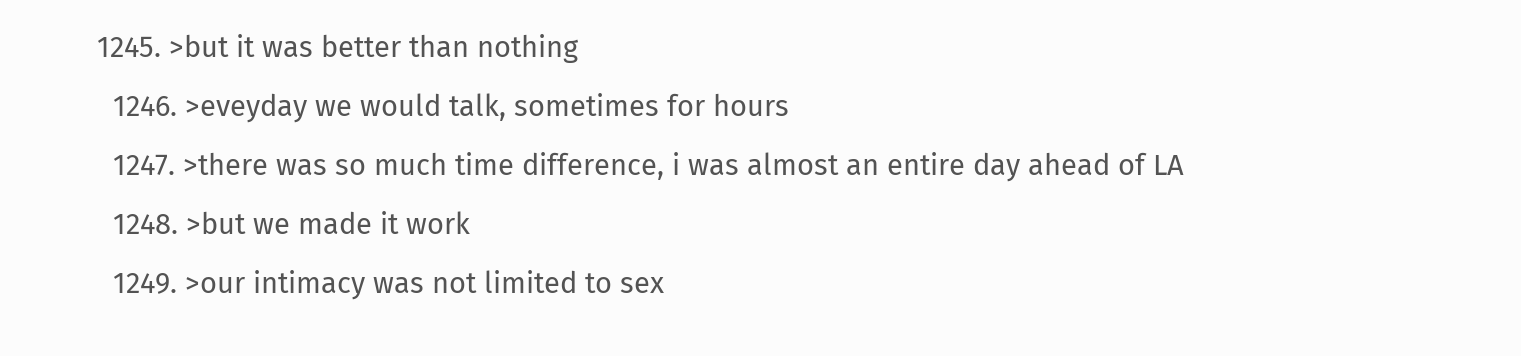1245. >but it was better than nothing
  1246. >eveyday we would talk, sometimes for hours
  1247. >there was so much time difference, i was almost an entire day ahead of LA
  1248. >but we made it work
  1249. >our intimacy was not limited to sex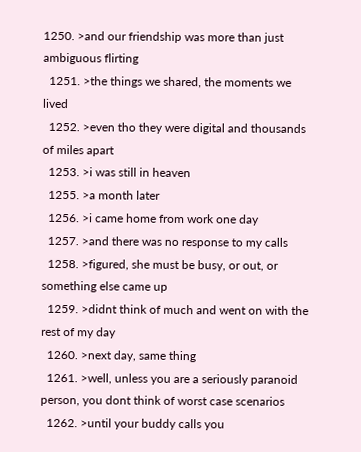1250. >and our friendship was more than just ambiguous flirting
  1251. >the things we shared, the moments we lived
  1252. >even tho they were digital and thousands of miles apart
  1253. >i was still in heaven
  1255. >a month later
  1256. >i came home from work one day
  1257. >and there was no response to my calls
  1258. >figured, she must be busy, or out, or something else came up
  1259. >didnt think of much and went on with the rest of my day
  1260. >next day, same thing
  1261. >well, unless you are a seriously paranoid person, you dont think of worst case scenarios
  1262. >until your buddy calls you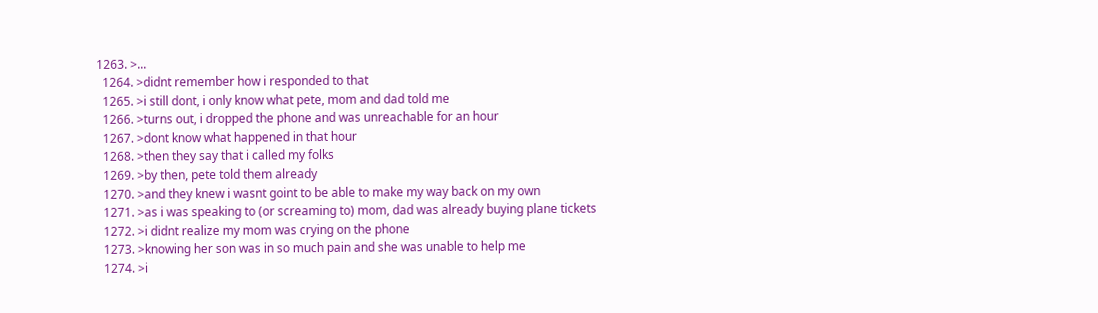1263. >...
  1264. >didnt remember how i responded to that
  1265. >i still dont, i only know what pete, mom and dad told me
  1266. >turns out, i dropped the phone and was unreachable for an hour
  1267. >dont know what happened in that hour
  1268. >then they say that i called my folks
  1269. >by then, pete told them already
  1270. >and they knew i wasnt goint to be able to make my way back on my own
  1271. >as i was speaking to (or screaming to) mom, dad was already buying plane tickets
  1272. >i didnt realize my mom was crying on the phone
  1273. >knowing her son was in so much pain and she was unable to help me
  1274. >i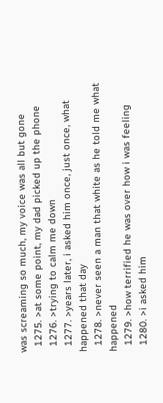was screaming so much, my voice was all but gone
  1275. >at some point, my dad picked up the phone
  1276. >trying to calm me down
  1277. >years later, i asked him once, just once, what happened that day
  1278. >never seen a man that white as he told me what happened
  1279. >how terrified he was over how i was feeling
  1280. >i asked him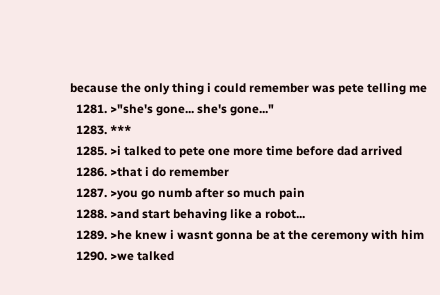because the only thing i could remember was pete telling me
  1281. >"she's gone... she's gone..."
  1283. ***
  1285. >i talked to pete one more time before dad arrived
  1286. >that i do remember
  1287. >you go numb after so much pain
  1288. >and start behaving like a robot...
  1289. >he knew i wasnt gonna be at the ceremony with him
  1290. >we talked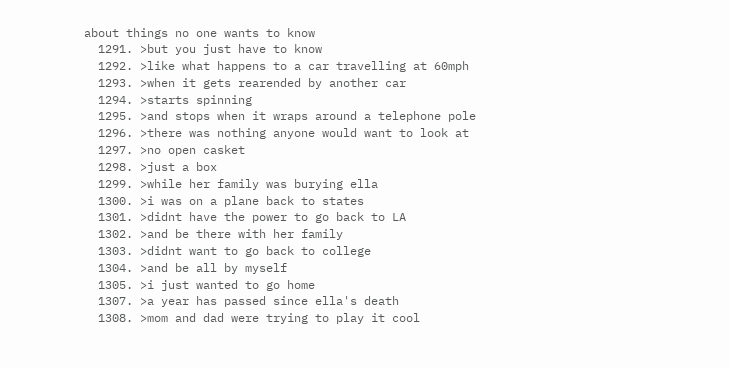about things no one wants to know
  1291. >but you just have to know
  1292. >like what happens to a car travelling at 60mph
  1293. >when it gets rearended by another car
  1294. >starts spinning
  1295. >and stops when it wraps around a telephone pole
  1296. >there was nothing anyone would want to look at
  1297. >no open casket
  1298. >just a box
  1299. >while her family was burying ella
  1300. >i was on a plane back to states
  1301. >didnt have the power to go back to LA
  1302. >and be there with her family
  1303. >didnt want to go back to college
  1304. >and be all by myself
  1305. >i just wanted to go home
  1307. >a year has passed since ella's death
  1308. >mom and dad were trying to play it cool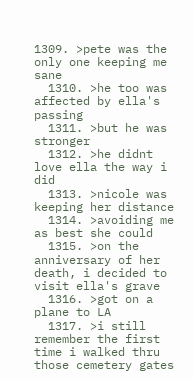1309. >pete was the only one keeping me sane
  1310. >he too was affected by ella's passing
  1311. >but he was stronger
  1312. >he didnt love ella the way i did
  1313. >nicole was keeping her distance
  1314. >avoiding me as best she could
  1315. >on the anniversary of her death, i decided to visit ella's grave
  1316. >got on a plane to LA
  1317. >i still remember the first time i walked thru those cemetery gates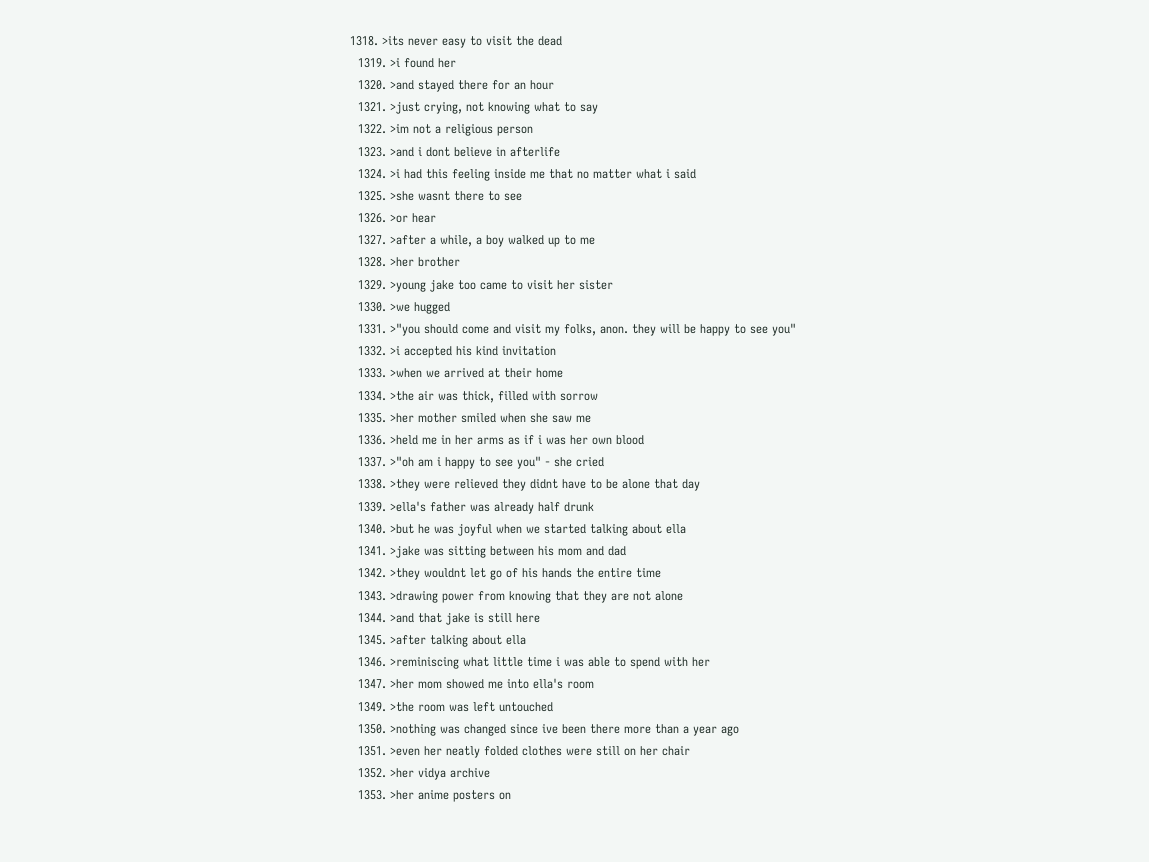1318. >its never easy to visit the dead
  1319. >i found her
  1320. >and stayed there for an hour
  1321. >just crying, not knowing what to say
  1322. >im not a religious person
  1323. >and i dont believe in afterlife
  1324. >i had this feeling inside me that no matter what i said
  1325. >she wasnt there to see
  1326. >or hear
  1327. >after a while, a boy walked up to me
  1328. >her brother
  1329. >young jake too came to visit her sister
  1330. >we hugged
  1331. >"you should come and visit my folks, anon. they will be happy to see you"
  1332. >i accepted his kind invitation
  1333. >when we arrived at their home
  1334. >the air was thick, filled with sorrow
  1335. >her mother smiled when she saw me
  1336. >held me in her arms as if i was her own blood
  1337. >"oh am i happy to see you" - she cried
  1338. >they were relieved they didnt have to be alone that day
  1339. >ella's father was already half drunk
  1340. >but he was joyful when we started talking about ella
  1341. >jake was sitting between his mom and dad
  1342. >they wouldnt let go of his hands the entire time
  1343. >drawing power from knowing that they are not alone
  1344. >and that jake is still here
  1345. >after talking about ella
  1346. >reminiscing what little time i was able to spend with her
  1347. >her mom showed me into ella's room
  1349. >the room was left untouched
  1350. >nothing was changed since ive been there more than a year ago
  1351. >even her neatly folded clothes were still on her chair
  1352. >her vidya archive
  1353. >her anime posters on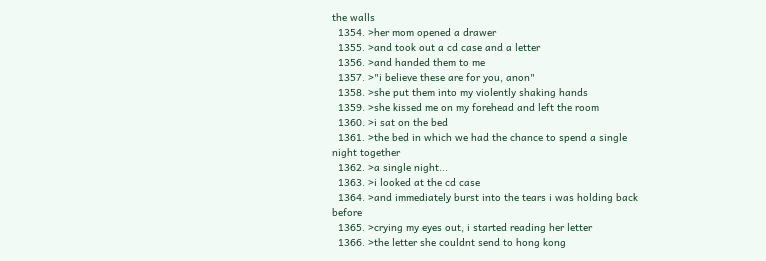the walls
  1354. >her mom opened a drawer
  1355. >and took out a cd case and a letter
  1356. >and handed them to me
  1357. >"i believe these are for you, anon"
  1358. >she put them into my violently shaking hands
  1359. >she kissed me on my forehead and left the room
  1360. >i sat on the bed
  1361. >the bed in which we had the chance to spend a single night together
  1362. >a single night...
  1363. >i looked at the cd case
  1364. >and immediately burst into the tears i was holding back before
  1365. >crying my eyes out, i started reading her letter
  1366. >the letter she couldnt send to hong kong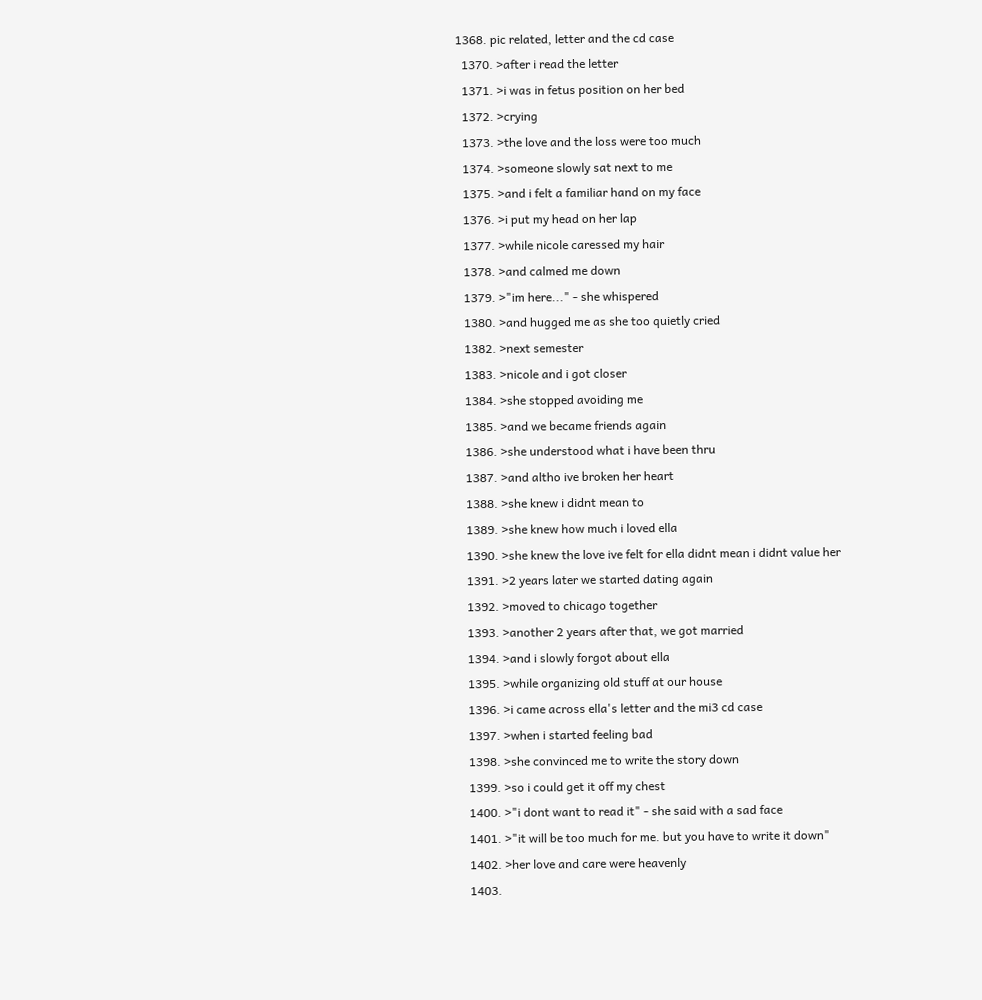1368. pic related, letter and the cd case
  1370. >after i read the letter
  1371. >i was in fetus position on her bed
  1372. >crying
  1373. >the love and the loss were too much
  1374. >someone slowly sat next to me
  1375. >and i felt a familiar hand on my face
  1376. >i put my head on her lap
  1377. >while nicole caressed my hair
  1378. >and calmed me down
  1379. >"im here..." - she whispered
  1380. >and hugged me as she too quietly cried
  1382. >next semester
  1383. >nicole and i got closer
  1384. >she stopped avoiding me
  1385. >and we became friends again
  1386. >she understood what i have been thru
  1387. >and altho ive broken her heart
  1388. >she knew i didnt mean to
  1389. >she knew how much i loved ella
  1390. >she knew the love ive felt for ella didnt mean i didnt value her
  1391. >2 years later we started dating again
  1392. >moved to chicago together
  1393. >another 2 years after that, we got married
  1394. >and i slowly forgot about ella
  1395. >while organizing old stuff at our house
  1396. >i came across ella's letter and the mi3 cd case
  1397. >when i started feeling bad
  1398. >she convinced me to write the story down
  1399. >so i could get it off my chest
  1400. >"i dont want to read it" - she said with a sad face
  1401. >"it will be too much for me. but you have to write it down"
  1402. >her love and care were heavenly
  1403.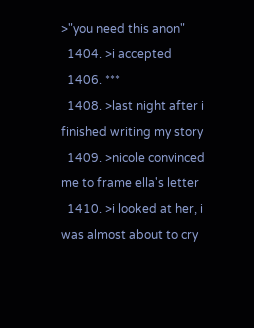>"you need this anon"
  1404. >i accepted
  1406. ***
  1408. >last night after i finished writing my story
  1409. >nicole convinced me to frame ella's letter
  1410. >i looked at her, i was almost about to cry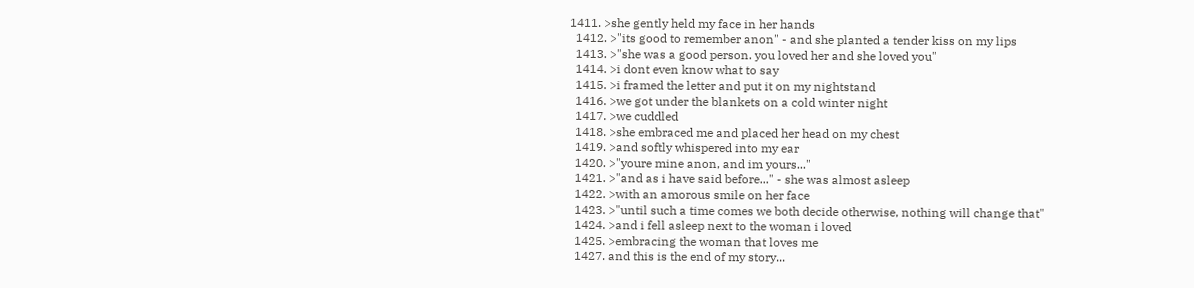1411. >she gently held my face in her hands
  1412. >"its good to remember anon" - and she planted a tender kiss on my lips
  1413. >"she was a good person. you loved her and she loved you"
  1414. >i dont even know what to say
  1415. >i framed the letter and put it on my nightstand
  1416. >we got under the blankets on a cold winter night
  1417. >we cuddled
  1418. >she embraced me and placed her head on my chest
  1419. >and softly whispered into my ear
  1420. >"youre mine anon, and im yours..."
  1421. >"and as i have said before..." - she was almost asleep
  1422. >with an amorous smile on her face
  1423. >"until such a time comes we both decide otherwise, nothing will change that"
  1424. >and i fell asleep next to the woman i loved
  1425. >embracing the woman that loves me
  1427. and this is the end of my story...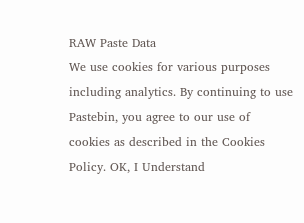RAW Paste Data
We use cookies for various purposes including analytics. By continuing to use Pastebin, you agree to our use of cookies as described in the Cookies Policy. OK, I Understand